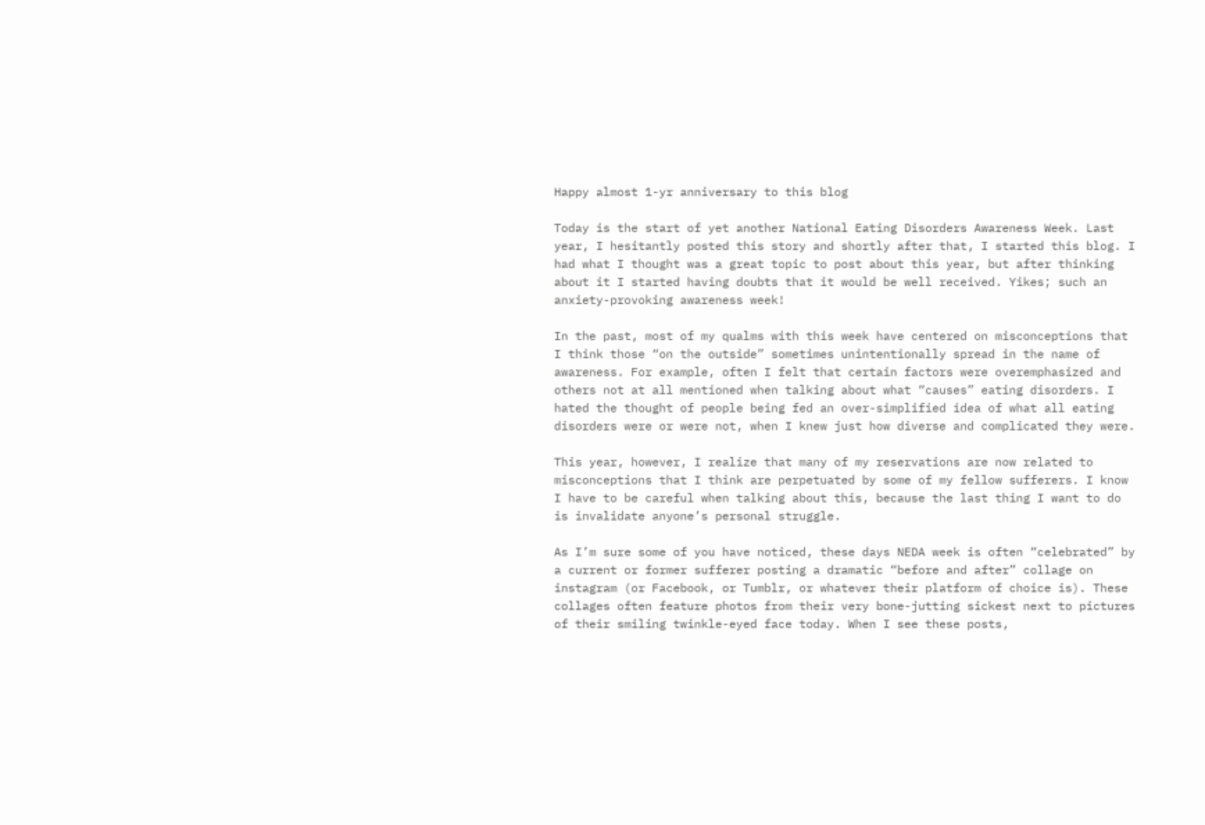Happy almost 1-yr anniversary to this blog

Today is the start of yet another National Eating Disorders Awareness Week. Last year, I hesitantly posted this story and shortly after that, I started this blog. I had what I thought was a great topic to post about this year, but after thinking about it I started having doubts that it would be well received. Yikes; such an anxiety-provoking awareness week!

In the past, most of my qualms with this week have centered on misconceptions that I think those “on the outside” sometimes unintentionally spread in the name of awareness. For example, often I felt that certain factors were overemphasized and others not at all mentioned when talking about what “causes” eating disorders. I hated the thought of people being fed an over-simplified idea of what all eating disorders were or were not, when I knew just how diverse and complicated they were.

This year, however, I realize that many of my reservations are now related to misconceptions that I think are perpetuated by some of my fellow sufferers. I know I have to be careful when talking about this, because the last thing I want to do is invalidate anyone’s personal struggle.

As I’m sure some of you have noticed, these days NEDA week is often “celebrated” by a current or former sufferer posting a dramatic “before and after” collage on instagram (or Facebook, or Tumblr, or whatever their platform of choice is). These collages often feature photos from their very bone-jutting sickest next to pictures of their smiling twinkle-eyed face today. When I see these posts,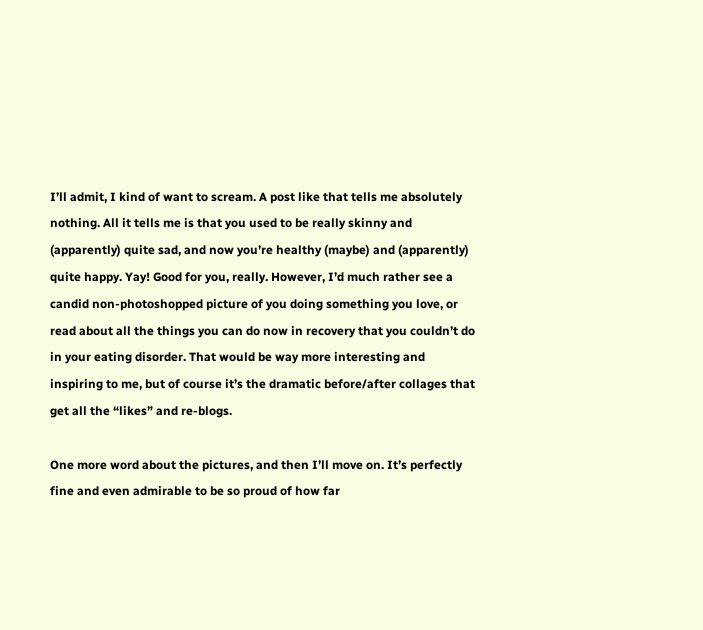I’ll admit, I kind of want to scream. A post like that tells me absolutely nothing. All it tells me is that you used to be really skinny and (apparently) quite sad, and now you’re healthy (maybe) and (apparently) quite happy. Yay! Good for you, really. However, I’d much rather see a candid non-photoshopped picture of you doing something you love, or read about all the things you can do now in recovery that you couldn’t do in your eating disorder. That would be way more interesting and inspiring to me, but of course it’s the dramatic before/after collages that get all the “likes” and re-blogs.

One more word about the pictures, and then I’ll move on. It’s perfectly fine and even admirable to be so proud of how far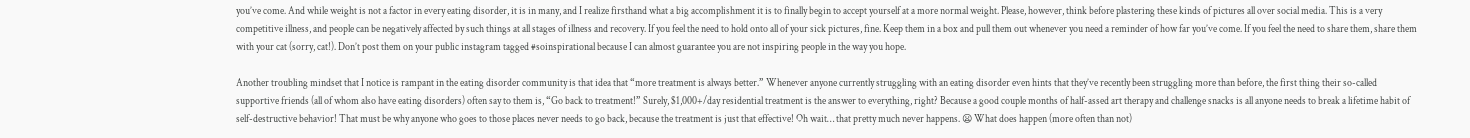you’ve come. And while weight is not a factor in every eating disorder, it is in many, and I realize firsthand what a big accomplishment it is to finally begin to accept yourself at a more normal weight. Please, however, think before plastering these kinds of pictures all over social media. This is a very competitive illness, and people can be negatively affected by such things at all stages of illness and recovery. If you feel the need to hold onto all of your sick pictures, fine. Keep them in a box and pull them out whenever you need a reminder of how far you’ve come. If you feel the need to share them, share them with your cat (sorry, cat!). Don’t post them on your public instagram tagged #soinspirational because I can almost guarantee you are not inspiring people in the way you hope.

Another troubling mindset that I notice is rampant in the eating disorder community is that idea that “more treatment is always better.” Whenever anyone currently struggling with an eating disorder even hints that they’ve recently been struggling more than before, the first thing their so-called supportive friends (all of whom also have eating disorders) often say to them is, “Go back to treatment!” Surely, $1,000+/day residential treatment is the answer to everything, right? Because a good couple months of half-assed art therapy and challenge snacks is all anyone needs to break a lifetime habit of self-destructive behavior! That must be why anyone who goes to those places never needs to go back, because the treatment is just that effective! Oh wait… that pretty much never happens. 😦 What does happen (more often than not)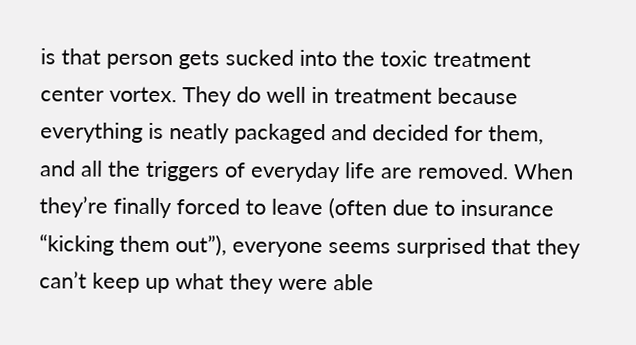is that person gets sucked into the toxic treatment center vortex. They do well in treatment because everything is neatly packaged and decided for them, and all the triggers of everyday life are removed. When they’re finally forced to leave (often due to insurance “kicking them out”), everyone seems surprised that they can’t keep up what they were able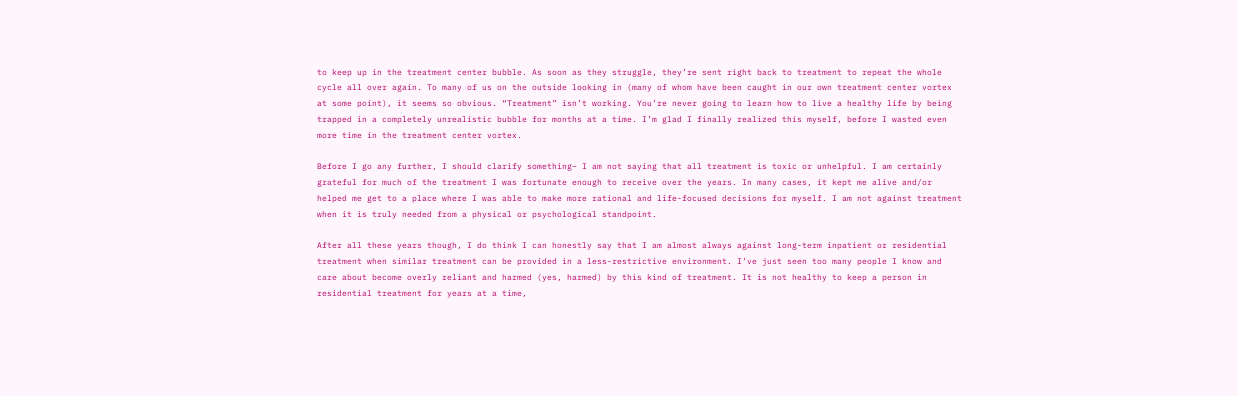to keep up in the treatment center bubble. As soon as they struggle, they’re sent right back to treatment to repeat the whole cycle all over again. To many of us on the outside looking in (many of whom have been caught in our own treatment center vortex at some point), it seems so obvious. “Treatment” isn’t working. You’re never going to learn how to live a healthy life by being trapped in a completely unrealistic bubble for months at a time. I’m glad I finally realized this myself, before I wasted even more time in the treatment center vortex.

Before I go any further, I should clarify something– I am not saying that all treatment is toxic or unhelpful. I am certainly grateful for much of the treatment I was fortunate enough to receive over the years. In many cases, it kept me alive and/or helped me get to a place where I was able to make more rational and life-focused decisions for myself. I am not against treatment when it is truly needed from a physical or psychological standpoint.

After all these years though, I do think I can honestly say that I am almost always against long-term inpatient or residential treatment when similar treatment can be provided in a less-restrictive environment. I’ve just seen too many people I know and care about become overly reliant and harmed (yes, harmed) by this kind of treatment. It is not healthy to keep a person in residential treatment for years at a time,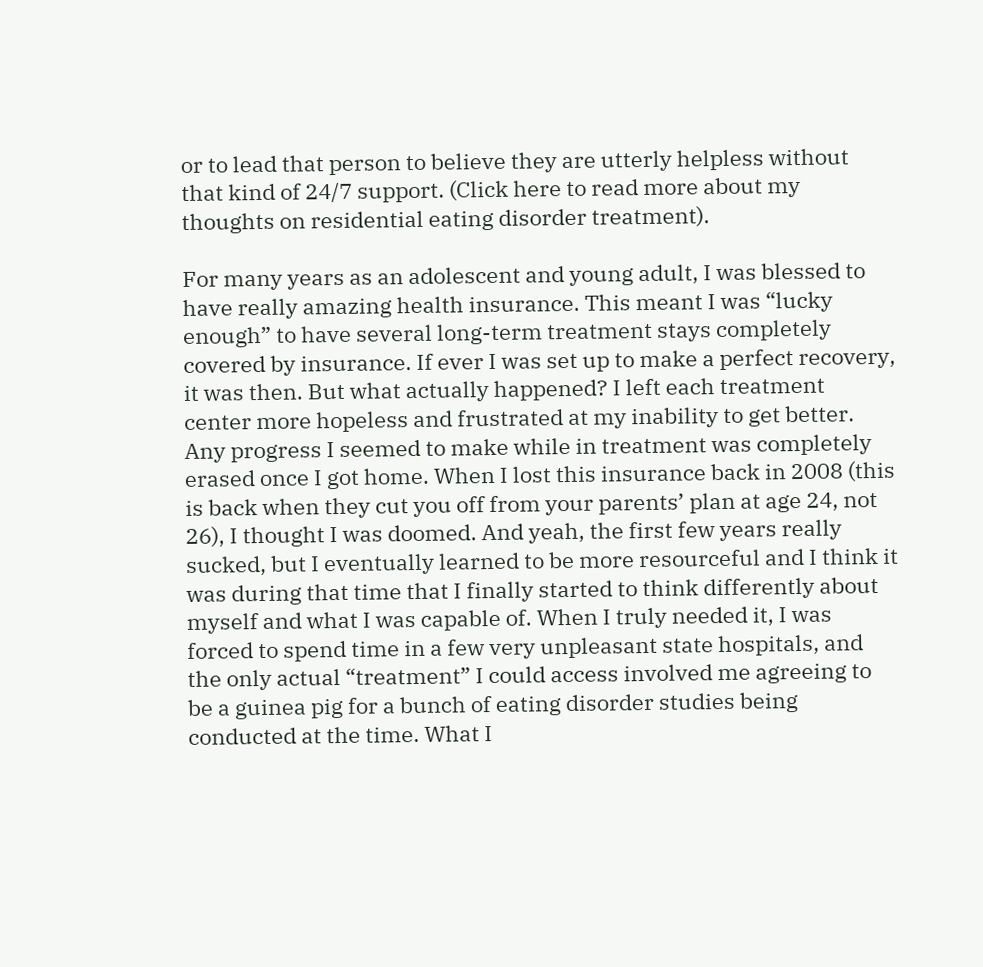or to lead that person to believe they are utterly helpless without that kind of 24/7 support. (Click here to read more about my thoughts on residential eating disorder treatment).

For many years as an adolescent and young adult, I was blessed to have really amazing health insurance. This meant I was “lucky enough” to have several long-term treatment stays completely covered by insurance. If ever I was set up to make a perfect recovery, it was then. But what actually happened? I left each treatment center more hopeless and frustrated at my inability to get better. Any progress I seemed to make while in treatment was completely erased once I got home. When I lost this insurance back in 2008 (this is back when they cut you off from your parents’ plan at age 24, not 26), I thought I was doomed. And yeah, the first few years really sucked, but I eventually learned to be more resourceful and I think it was during that time that I finally started to think differently about myself and what I was capable of. When I truly needed it, I was forced to spend time in a few very unpleasant state hospitals, and the only actual “treatment” I could access involved me agreeing to be a guinea pig for a bunch of eating disorder studies being conducted at the time. What I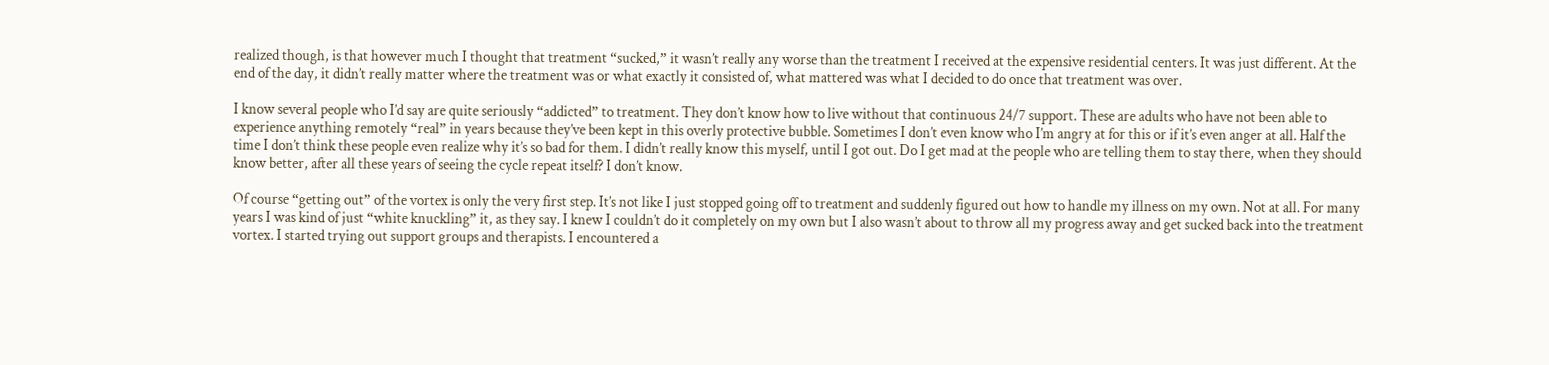realized though, is that however much I thought that treatment “sucked,” it wasn’t really any worse than the treatment I received at the expensive residential centers. It was just different. At the end of the day, it didn’t really matter where the treatment was or what exactly it consisted of, what mattered was what I decided to do once that treatment was over.

I know several people who I’d say are quite seriously “addicted” to treatment. They don’t know how to live without that continuous 24/7 support. These are adults who have not been able to experience anything remotely “real” in years because they’ve been kept in this overly protective bubble. Sometimes I don’t even know who I’m angry at for this or if it’s even anger at all. Half the time I don’t think these people even realize why it’s so bad for them. I didn’t really know this myself, until I got out. Do I get mad at the people who are telling them to stay there, when they should know better, after all these years of seeing the cycle repeat itself? I don’t know.

Of course “getting out” of the vortex is only the very first step. It’s not like I just stopped going off to treatment and suddenly figured out how to handle my illness on my own. Not at all. For many years I was kind of just “white knuckling” it, as they say. I knew I couldn’t do it completely on my own but I also wasn’t about to throw all my progress away and get sucked back into the treatment vortex. I started trying out support groups and therapists. I encountered a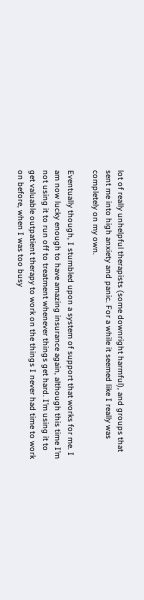lot of really unhelpful therapists (some downright harmful), and groups that sent me into high anxiety and panic. For a while it seemed like I really was completely on my own.

Eventually though, I stumbled upon a system of support that works for me. I am now lucky enough to have amazing insurance again, although this time I’m not using it to run off to treatment whenever things get hard. I’m using it to get valuable outpatient therapy to work on the things I never had time to work on before, when I was too busy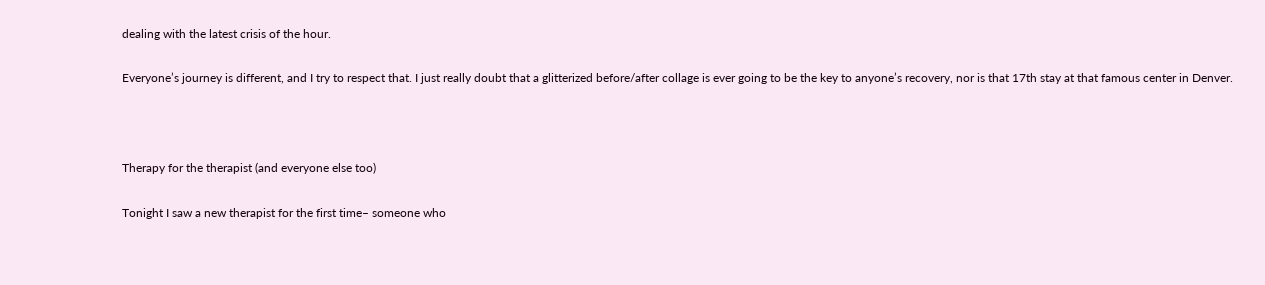dealing with the latest crisis of the hour.

Everyone’s journey is different, and I try to respect that. I just really doubt that a glitterized before/after collage is ever going to be the key to anyone’s recovery, nor is that 17th stay at that famous center in Denver.



Therapy for the therapist (and everyone else too)

Tonight I saw a new therapist for the first time– someone who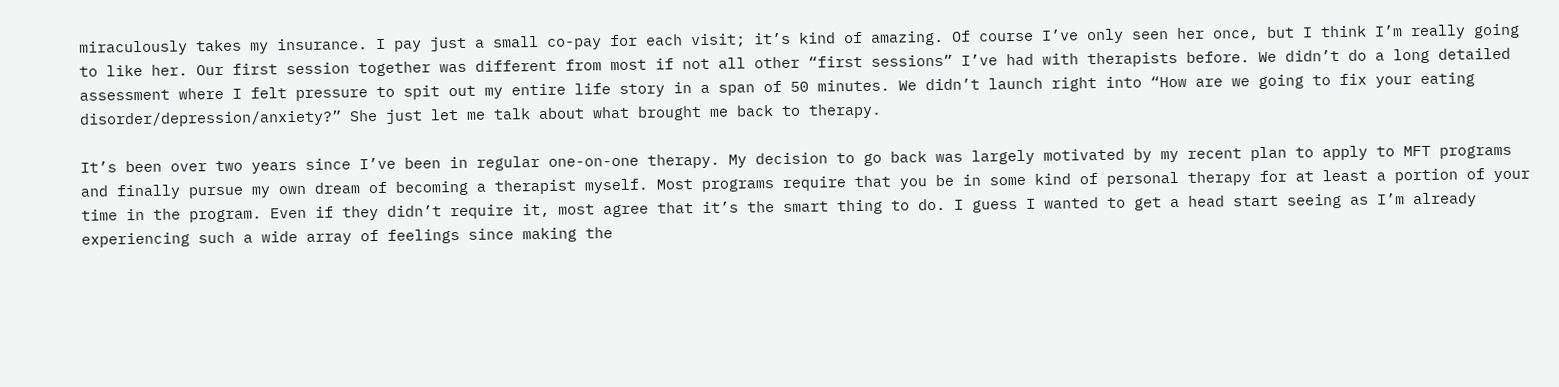miraculously takes my insurance. I pay just a small co-pay for each visit; it’s kind of amazing. Of course I’ve only seen her once, but I think I’m really going to like her. Our first session together was different from most if not all other “first sessions” I’ve had with therapists before. We didn’t do a long detailed assessment where I felt pressure to spit out my entire life story in a span of 50 minutes. We didn’t launch right into “How are we going to fix your eating disorder/depression/anxiety?” She just let me talk about what brought me back to therapy.

It’s been over two years since I’ve been in regular one-on-one therapy. My decision to go back was largely motivated by my recent plan to apply to MFT programs and finally pursue my own dream of becoming a therapist myself. Most programs require that you be in some kind of personal therapy for at least a portion of your time in the program. Even if they didn’t require it, most agree that it’s the smart thing to do. I guess I wanted to get a head start seeing as I’m already experiencing such a wide array of feelings since making the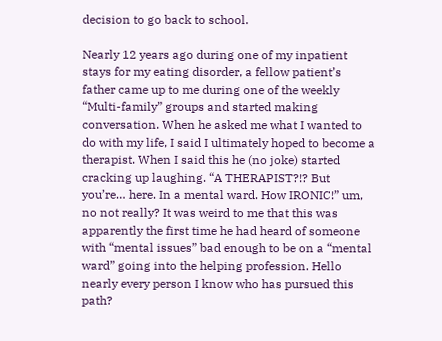decision to go back to school.

Nearly 12 years ago during one of my inpatient stays for my eating disorder, a fellow patient’s father came up to me during one of the weekly “Multi-family” groups and started making conversation. When he asked me what I wanted to do with my life, I said I ultimately hoped to become a therapist. When I said this he (no joke) started cracking up laughing. “A THERAPIST?!? But you’re… here. In a mental ward. How IRONIC!” um, no not really? It was weird to me that this was apparently the first time he had heard of someone with “mental issues” bad enough to be on a “mental ward” going into the helping profession. Hello nearly every person I know who has pursued this path?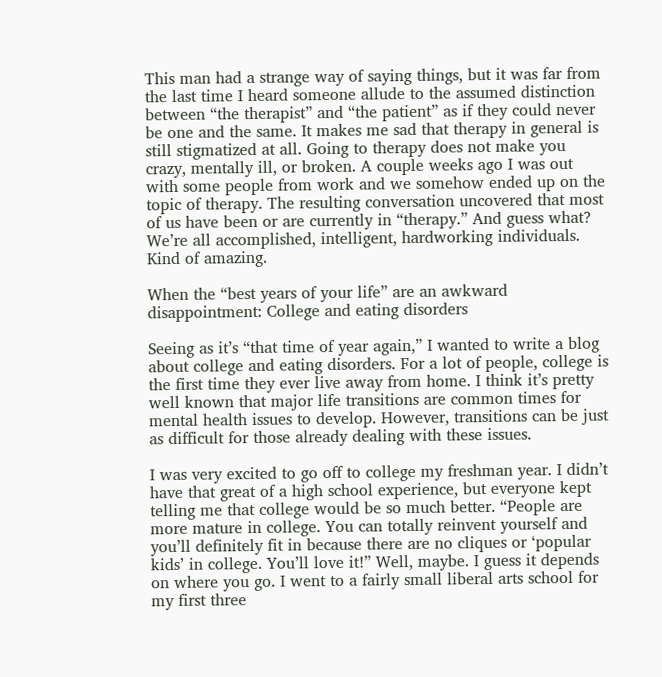This man had a strange way of saying things, but it was far from the last time I heard someone allude to the assumed distinction between “the therapist” and “the patient” as if they could never be one and the same. It makes me sad that therapy in general is still stigmatized at all. Going to therapy does not make you crazy, mentally ill, or broken. A couple weeks ago I was out with some people from work and we somehow ended up on the topic of therapy. The resulting conversation uncovered that most of us have been or are currently in “therapy.” And guess what? We’re all accomplished, intelligent, hardworking individuals. Kind of amazing.

When the “best years of your life” are an awkward disappointment: College and eating disorders

Seeing as it’s “that time of year again,” I wanted to write a blog about college and eating disorders. For a lot of people, college is the first time they ever live away from home. I think it’s pretty well known that major life transitions are common times for mental health issues to develop. However, transitions can be just as difficult for those already dealing with these issues.

I was very excited to go off to college my freshman year. I didn’t have that great of a high school experience, but everyone kept telling me that college would be so much better. “People are more mature in college. You can totally reinvent yourself and you’ll definitely fit in because there are no cliques or ‘popular kids’ in college. You’ll love it!” Well, maybe. I guess it depends on where you go. I went to a fairly small liberal arts school for my first three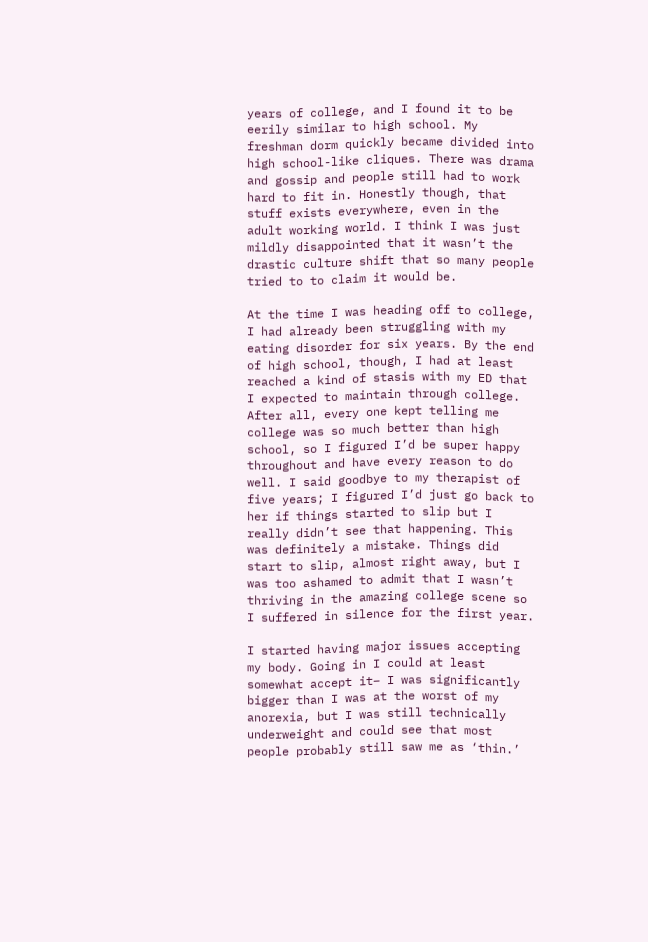years of college, and I found it to be eerily similar to high school. My freshman dorm quickly became divided into high school-like cliques. There was drama and gossip and people still had to work hard to fit in. Honestly though, that stuff exists everywhere, even in the adult working world. I think I was just mildly disappointed that it wasn’t the drastic culture shift that so many people tried to to claim it would be.

At the time I was heading off to college, I had already been struggling with my eating disorder for six years. By the end of high school, though, I had at least reached a kind of stasis with my ED that I expected to maintain through college. After all, every one kept telling me college was so much better than high school, so I figured I’d be super happy throughout and have every reason to do well. I said goodbye to my therapist of five years; I figured I’d just go back to her if things started to slip but I really didn’t see that happening. This was definitely a mistake. Things did start to slip, almost right away, but I was too ashamed to admit that I wasn’t thriving in the amazing college scene so I suffered in silence for the first year.

I started having major issues accepting my body. Going in I could at least somewhat accept it– I was significantly bigger than I was at the worst of my anorexia, but I was still technically underweight and could see that most people probably still saw me as ‘thin.’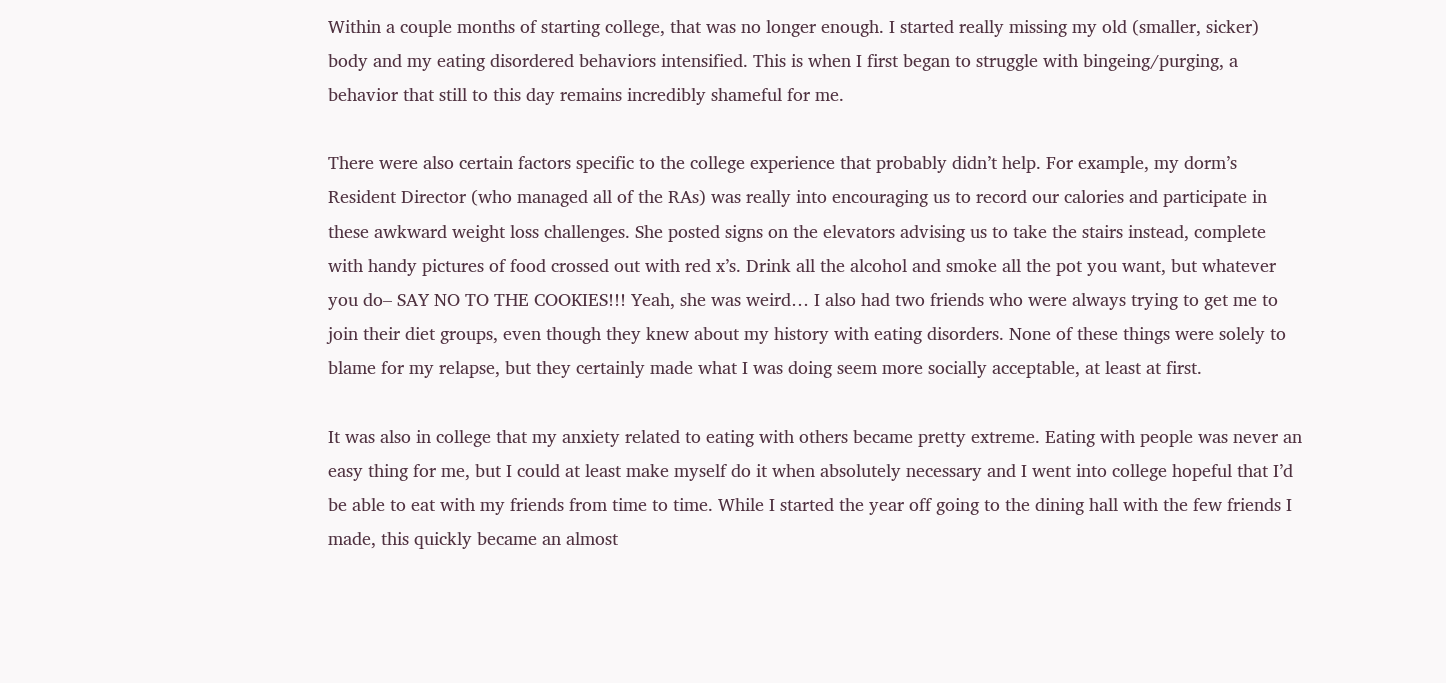Within a couple months of starting college, that was no longer enough. I started really missing my old (smaller, sicker) body and my eating disordered behaviors intensified. This is when I first began to struggle with bingeing/purging, a behavior that still to this day remains incredibly shameful for me.

There were also certain factors specific to the college experience that probably didn’t help. For example, my dorm’s Resident Director (who managed all of the RAs) was really into encouraging us to record our calories and participate in these awkward weight loss challenges. She posted signs on the elevators advising us to take the stairs instead, complete with handy pictures of food crossed out with red x’s. Drink all the alcohol and smoke all the pot you want, but whatever you do– SAY NO TO THE COOKIES!!! Yeah, she was weird… I also had two friends who were always trying to get me to join their diet groups, even though they knew about my history with eating disorders. None of these things were solely to blame for my relapse, but they certainly made what I was doing seem more socially acceptable, at least at first.

It was also in college that my anxiety related to eating with others became pretty extreme. Eating with people was never an easy thing for me, but I could at least make myself do it when absolutely necessary and I went into college hopeful that I’d be able to eat with my friends from time to time. While I started the year off going to the dining hall with the few friends I made, this quickly became an almost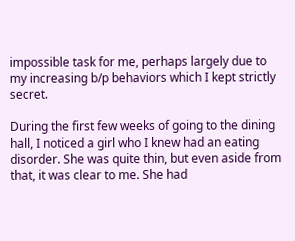impossible task for me, perhaps largely due to my increasing b/p behaviors which I kept strictly secret.

During the first few weeks of going to the dining hall, I noticed a girl who I knew had an eating disorder. She was quite thin, but even aside from that, it was clear to me. She had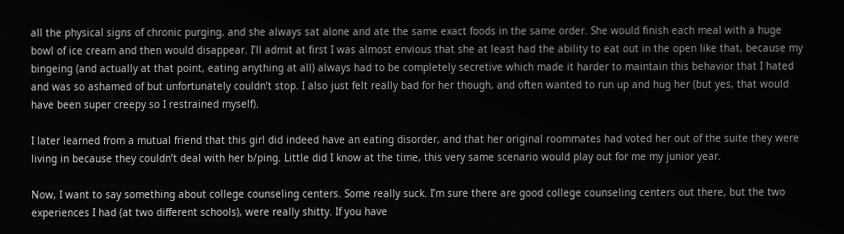all the physical signs of chronic purging, and she always sat alone and ate the same exact foods in the same order. She would finish each meal with a huge bowl of ice cream and then would disappear. I’ll admit at first I was almost envious that she at least had the ability to eat out in the open like that, because my bingeing (and actually at that point, eating anything at all) always had to be completely secretive which made it harder to maintain this behavior that I hated and was so ashamed of but unfortunately couldn’t stop. I also just felt really bad for her though, and often wanted to run up and hug her (but yes, that would have been super creepy so I restrained myself).

I later learned from a mutual friend that this girl did indeed have an eating disorder, and that her original roommates had voted her out of the suite they were living in because they couldn’t deal with her b/ping. Little did I know at the time, this very same scenario would play out for me my junior year.

Now, I want to say something about college counseling centers. Some really suck. I’m sure there are good college counseling centers out there, but the two experiences I had (at two different schools), were really shitty. If you have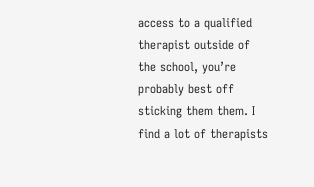access to a qualified therapist outside of the school, you’re probably best off sticking them them. I find a lot of therapists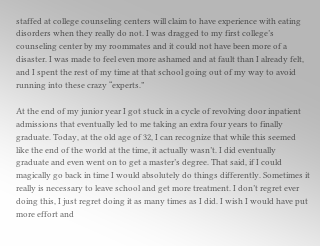staffed at college counseling centers will claim to have experience with eating disorders when they really do not. I was dragged to my first college’s counseling center by my roommates and it could not have been more of a disaster. I was made to feel even more ashamed and at fault than I already felt, and I spent the rest of my time at that school going out of my way to avoid running into these crazy “experts.”

At the end of my junior year I got stuck in a cycle of revolving door inpatient admissions that eventually led to me taking an extra four years to finally graduate. Today, at the old age of 32, I can recognize that while this seemed like the end of the world at the time, it actually wasn’t. I did eventually graduate and even went on to get a master’s degree. That said, if I could magically go back in time I would absolutely do things differently. Sometimes it really is necessary to leave school and get more treatment. I don’t regret ever doing this, I just regret doing it as many times as I did. I wish I would have put more effort and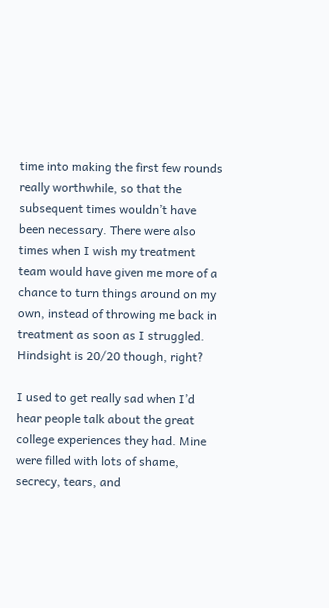time into making the first few rounds really worthwhile, so that the subsequent times wouldn’t have been necessary. There were also times when I wish my treatment team would have given me more of a chance to turn things around on my own, instead of throwing me back in treatment as soon as I struggled. Hindsight is 20/20 though, right?

I used to get really sad when I’d hear people talk about the great college experiences they had. Mine were filled with lots of shame, secrecy, tears, and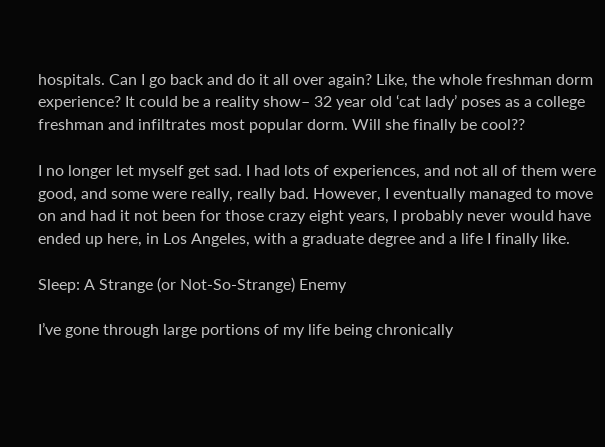hospitals. Can I go back and do it all over again? Like, the whole freshman dorm experience? It could be a reality show– 32 year old ‘cat lady’ poses as a college freshman and infiltrates most popular dorm. Will she finally be cool??

I no longer let myself get sad. I had lots of experiences, and not all of them were good, and some were really, really bad. However, I eventually managed to move on and had it not been for those crazy eight years, I probably never would have ended up here, in Los Angeles, with a graduate degree and a life I finally like.

Sleep: A Strange (or Not-So-Strange) Enemy

I’ve gone through large portions of my life being chronically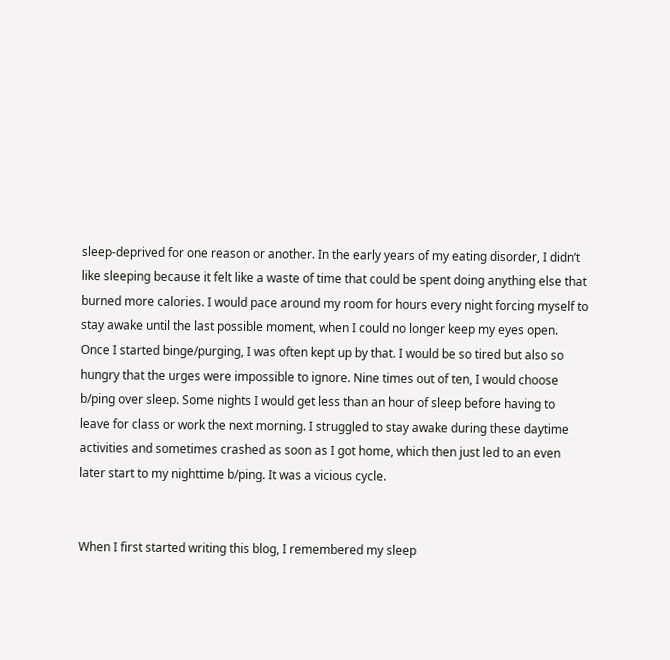sleep-deprived for one reason or another. In the early years of my eating disorder, I didn’t like sleeping because it felt like a waste of time that could be spent doing anything else that burned more calories. I would pace around my room for hours every night forcing myself to stay awake until the last possible moment, when I could no longer keep my eyes open. Once I started binge/purging, I was often kept up by that. I would be so tired but also so hungry that the urges were impossible to ignore. Nine times out of ten, I would choose b/ping over sleep. Some nights I would get less than an hour of sleep before having to leave for class or work the next morning. I struggled to stay awake during these daytime activities and sometimes crashed as soon as I got home, which then just led to an even later start to my nighttime b/ping. It was a vicious cycle.


When I first started writing this blog, I remembered my sleep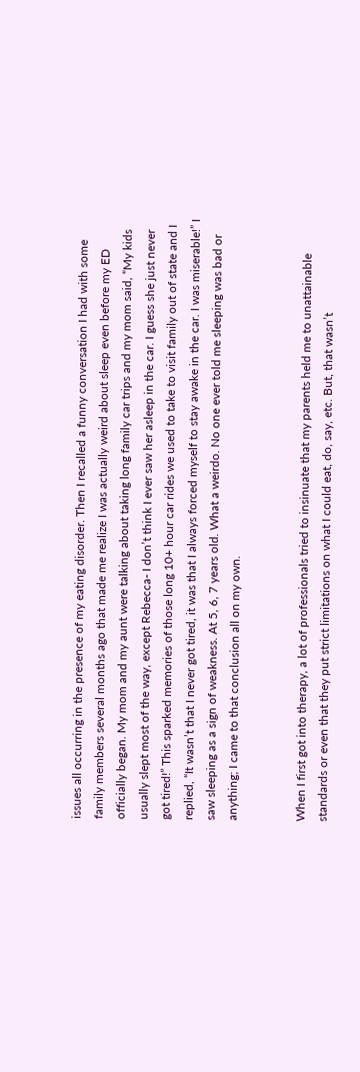issues all occurring in the presence of my eating disorder. Then I recalled a funny conversation I had with some family members several months ago that made me realize I was actually weird about sleep even before my ED officially began. My mom and my aunt were talking about taking long family car trips and my mom said, “My kids usually slept most of the way, except Rebecca- I don’t think I ever saw her asleep in the car. I guess she just never got tired!” This sparked memories of those long 10+ hour car rides we used to take to visit family out of state and I replied, “It wasn’t that I never got tired, it was that I always forced myself to stay awake in the car. I was miserable!” I saw sleeping as a sign of weakness. At 5, 6, 7 years old. What a weirdo. No one ever told me sleeping was bad or anything; I came to that conclusion all on my own.


When I first got into therapy, a lot of professionals tried to insinuate that my parents held me to unattainable standards or even that they put strict limitations on what I could eat, do, say, etc. But, that wasn’t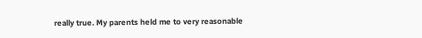really true. My parents held me to very reasonable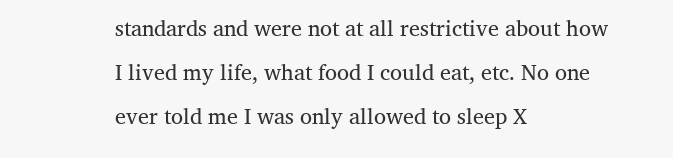standards and were not at all restrictive about how I lived my life, what food I could eat, etc. No one ever told me I was only allowed to sleep X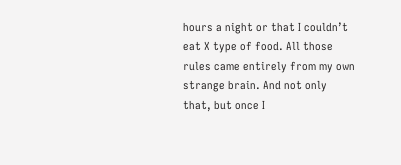hours a night or that I couldn’t eat X type of food. All those rules came entirely from my own strange brain. And not only that, but once I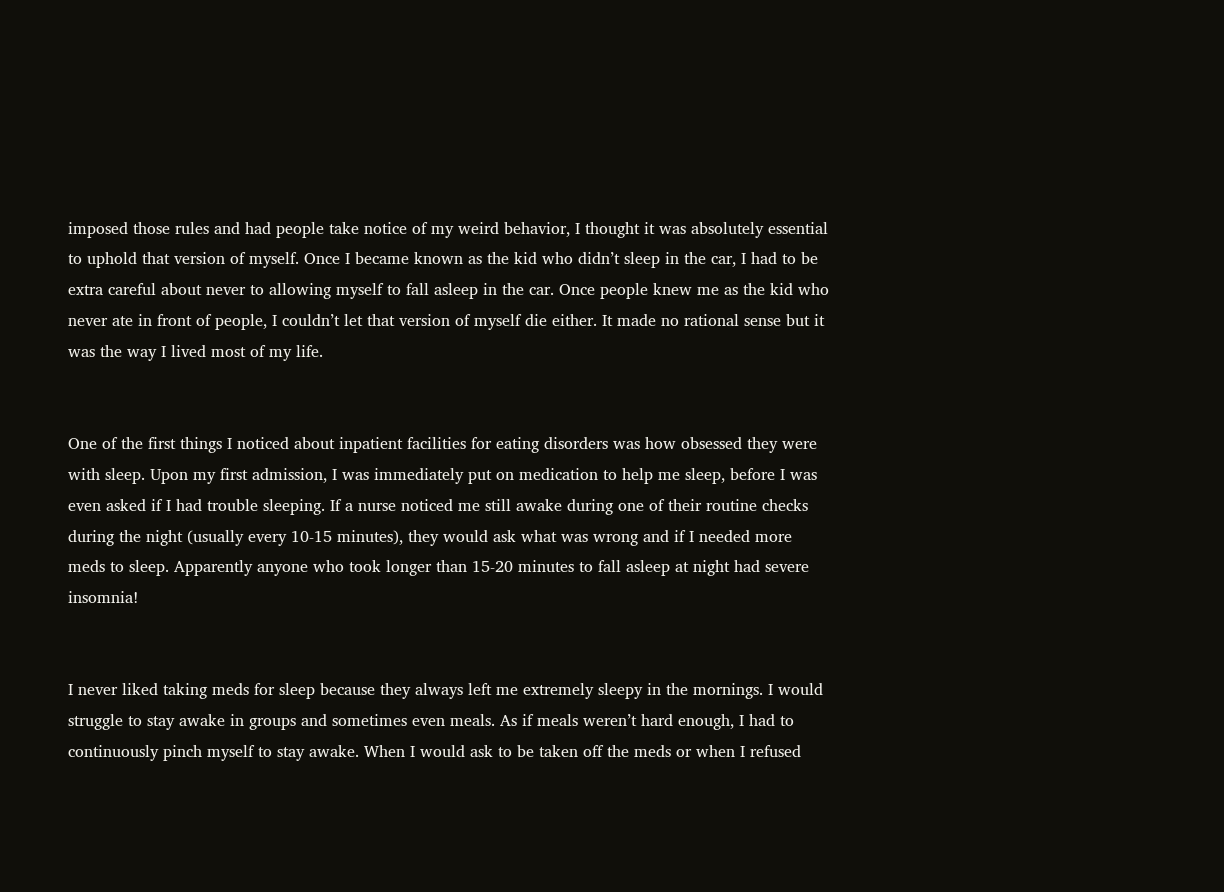imposed those rules and had people take notice of my weird behavior, I thought it was absolutely essential to uphold that version of myself. Once I became known as the kid who didn’t sleep in the car, I had to be extra careful about never to allowing myself to fall asleep in the car. Once people knew me as the kid who never ate in front of people, I couldn’t let that version of myself die either. It made no rational sense but it was the way I lived most of my life.


One of the first things I noticed about inpatient facilities for eating disorders was how obsessed they were with sleep. Upon my first admission, I was immediately put on medication to help me sleep, before I was even asked if I had trouble sleeping. If a nurse noticed me still awake during one of their routine checks during the night (usually every 10-15 minutes), they would ask what was wrong and if I needed more meds to sleep. Apparently anyone who took longer than 15-20 minutes to fall asleep at night had severe insomnia!


I never liked taking meds for sleep because they always left me extremely sleepy in the mornings. I would struggle to stay awake in groups and sometimes even meals. As if meals weren’t hard enough, I had to continuously pinch myself to stay awake. When I would ask to be taken off the meds or when I refused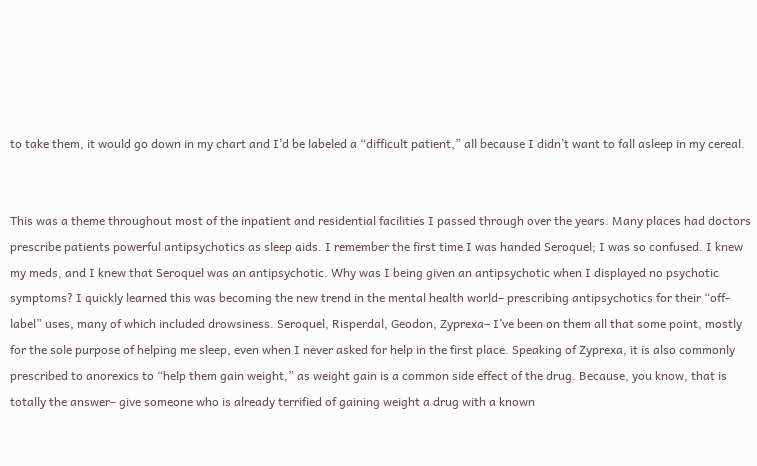to take them, it would go down in my chart and I’d be labeled a “difficult patient,” all because I didn’t want to fall asleep in my cereal.


This was a theme throughout most of the inpatient and residential facilities I passed through over the years. Many places had doctors prescribe patients powerful antipsychotics as sleep aids. I remember the first time I was handed Seroquel; I was so confused. I knew my meds, and I knew that Seroquel was an antipsychotic. Why was I being given an antipsychotic when I displayed no psychotic symptoms? I quickly learned this was becoming the new trend in the mental health world– prescribing antipsychotics for their “off-label” uses, many of which included drowsiness. Seroquel, Risperdal, Geodon, Zyprexa– I’ve been on them all that some point, mostly for the sole purpose of helping me sleep, even when I never asked for help in the first place. Speaking of Zyprexa, it is also commonly prescribed to anorexics to “help them gain weight,” as weight gain is a common side effect of the drug. Because, you know, that is totally the answer– give someone who is already terrified of gaining weight a drug with a known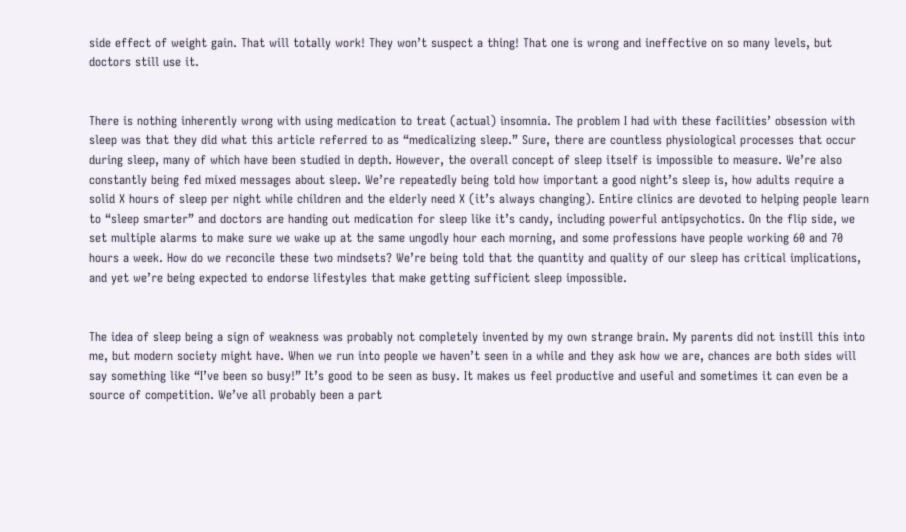side effect of weight gain. That will totally work! They won’t suspect a thing! That one is wrong and ineffective on so many levels, but doctors still use it.


There is nothing inherently wrong with using medication to treat (actual) insomnia. The problem I had with these facilities’ obsession with sleep was that they did what this article referred to as “medicalizing sleep.” Sure, there are countless physiological processes that occur during sleep, many of which have been studied in depth. However, the overall concept of sleep itself is impossible to measure. We’re also constantly being fed mixed messages about sleep. We’re repeatedly being told how important a good night’s sleep is, how adults require a solid X hours of sleep per night while children and the elderly need X (it’s always changing). Entire clinics are devoted to helping people learn to “sleep smarter” and doctors are handing out medication for sleep like it’s candy, including powerful antipsychotics. On the flip side, we set multiple alarms to make sure we wake up at the same ungodly hour each morning, and some professions have people working 60 and 70 hours a week. How do we reconcile these two mindsets? We’re being told that the quantity and quality of our sleep has critical implications, and yet we’re being expected to endorse lifestyles that make getting sufficient sleep impossible.


The idea of sleep being a sign of weakness was probably not completely invented by my own strange brain. My parents did not instill this into me, but modern society might have. When we run into people we haven’t seen in a while and they ask how we are, chances are both sides will say something like “I’ve been so busy!” It’s good to be seen as busy. It makes us feel productive and useful and sometimes it can even be a source of competition. We’ve all probably been a part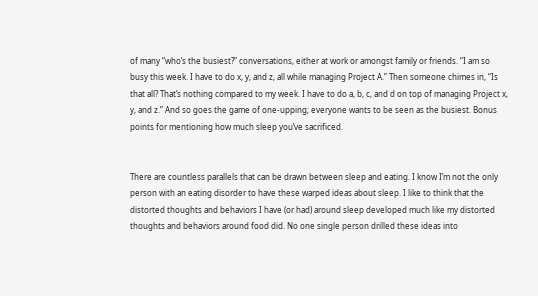of many “who’s the busiest?” conversations, either at work or amongst family or friends. “I am so busy this week. I have to do x, y, and z, all while managing Project A.” Then someone chimes in, “Is that all? That’s nothing compared to my week. I have to do a, b, c, and d on top of managing Project x, y, and z.” And so goes the game of one-upping; everyone wants to be seen as the busiest. Bonus points for mentioning how much sleep you’ve sacrificed.


There are countless parallels that can be drawn between sleep and eating. I know I’m not the only person with an eating disorder to have these warped ideas about sleep. I like to think that the distorted thoughts and behaviors I have (or had) around sleep developed much like my distorted thoughts and behaviors around food did. No one single person drilled these ideas into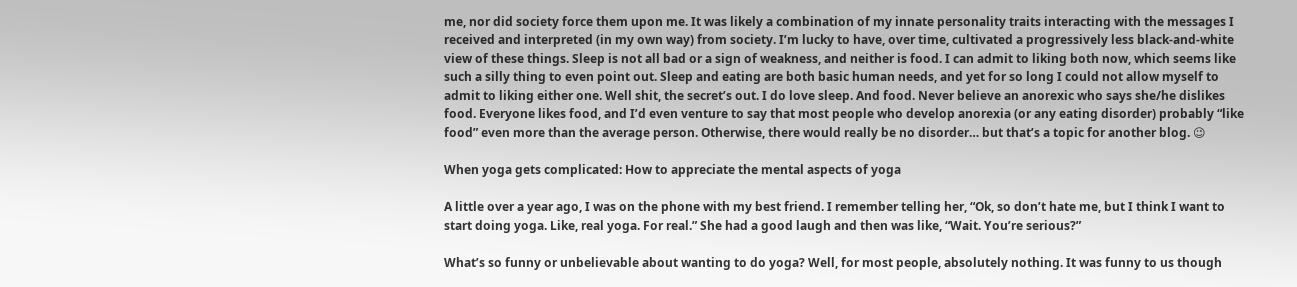me, nor did society force them upon me. It was likely a combination of my innate personality traits interacting with the messages I received and interpreted (in my own way) from society. I’m lucky to have, over time, cultivated a progressively less black-and-white view of these things. Sleep is not all bad or a sign of weakness, and neither is food. I can admit to liking both now, which seems like such a silly thing to even point out. Sleep and eating are both basic human needs, and yet for so long I could not allow myself to admit to liking either one. Well shit, the secret’s out. I do love sleep. And food. Never believe an anorexic who says she/he dislikes food. Everyone likes food, and I’d even venture to say that most people who develop anorexia (or any eating disorder) probably “like food” even more than the average person. Otherwise, there would really be no disorder… but that’s a topic for another blog. 😉

When yoga gets complicated: How to appreciate the mental aspects of yoga

A little over a year ago, I was on the phone with my best friend. I remember telling her, “Ok, so don’t hate me, but I think I want to start doing yoga. Like, real yoga. For real.” She had a good laugh and then was like, “Wait. You’re serious?”

What’s so funny or unbelievable about wanting to do yoga? Well, for most people, absolutely nothing. It was funny to us though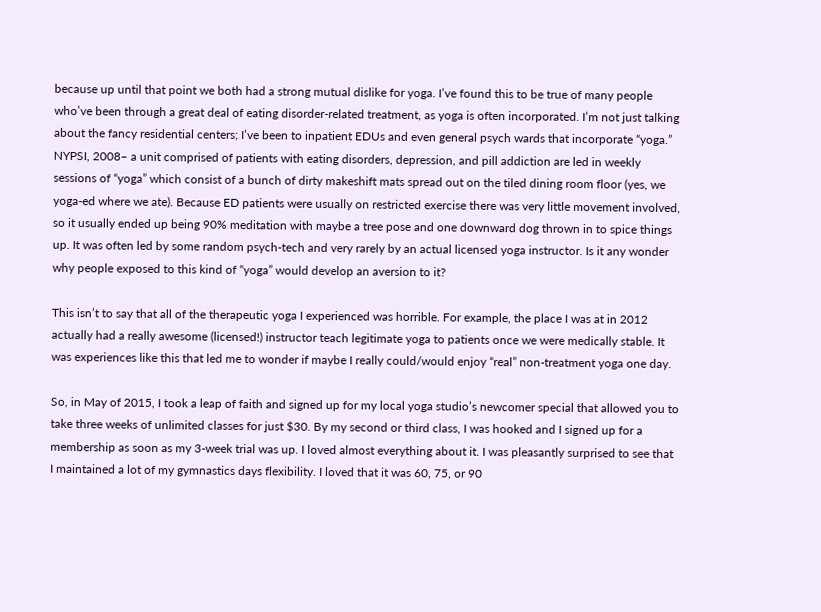because up until that point we both had a strong mutual dislike for yoga. I’ve found this to be true of many people who’ve been through a great deal of eating disorder-related treatment, as yoga is often incorporated. I’m not just talking about the fancy residential centers; I’ve been to inpatient EDUs and even general psych wards that incorporate “yoga.” NYPSI, 2008– a unit comprised of patients with eating disorders, depression, and pill addiction are led in weekly sessions of “yoga” which consist of a bunch of dirty makeshift mats spread out on the tiled dining room floor (yes, we yoga-ed where we ate). Because ED patients were usually on restricted exercise there was very little movement involved, so it usually ended up being 90% meditation with maybe a tree pose and one downward dog thrown in to spice things up. It was often led by some random psych-tech and very rarely by an actual licensed yoga instructor. Is it any wonder why people exposed to this kind of “yoga” would develop an aversion to it?

This isn’t to say that all of the therapeutic yoga I experienced was horrible. For example, the place I was at in 2012 actually had a really awesome (licensed!) instructor teach legitimate yoga to patients once we were medically stable. It was experiences like this that led me to wonder if maybe I really could/would enjoy “real” non-treatment yoga one day.

So, in May of 2015, I took a leap of faith and signed up for my local yoga studio’s newcomer special that allowed you to take three weeks of unlimited classes for just $30. By my second or third class, I was hooked and I signed up for a membership as soon as my 3-week trial was up. I loved almost everything about it. I was pleasantly surprised to see that I maintained a lot of my gymnastics days flexibility. I loved that it was 60, 75, or 90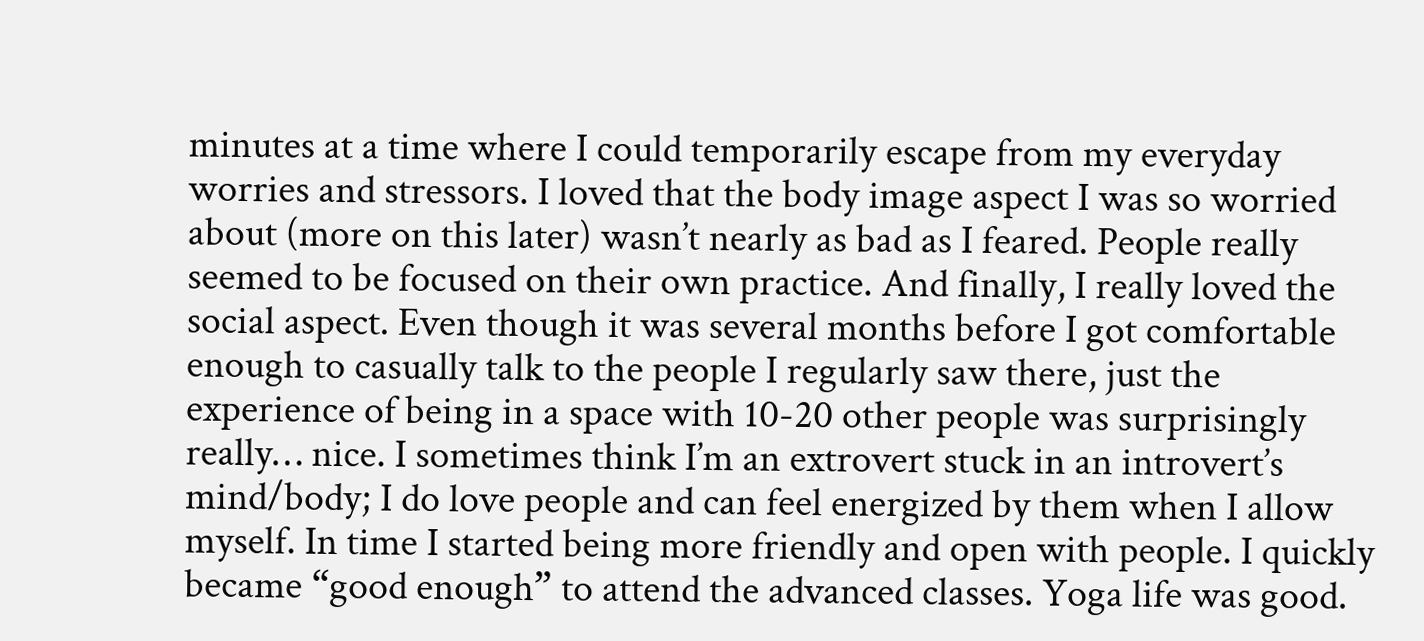minutes at a time where I could temporarily escape from my everyday worries and stressors. I loved that the body image aspect I was so worried about (more on this later) wasn’t nearly as bad as I feared. People really seemed to be focused on their own practice. And finally, I really loved the social aspect. Even though it was several months before I got comfortable enough to casually talk to the people I regularly saw there, just the experience of being in a space with 10-20 other people was surprisingly really… nice. I sometimes think I’m an extrovert stuck in an introvert’s mind/body; I do love people and can feel energized by them when I allow myself. In time I started being more friendly and open with people. I quickly became “good enough” to attend the advanced classes. Yoga life was good.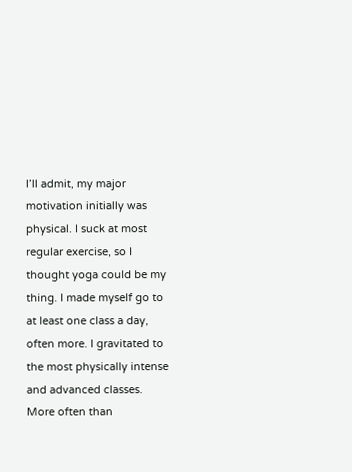I’ll admit, my major motivation initially was physical. I suck at most regular exercise, so I thought yoga could be my thing. I made myself go to at least one class a day, often more. I gravitated to the most physically intense and advanced classes. More often than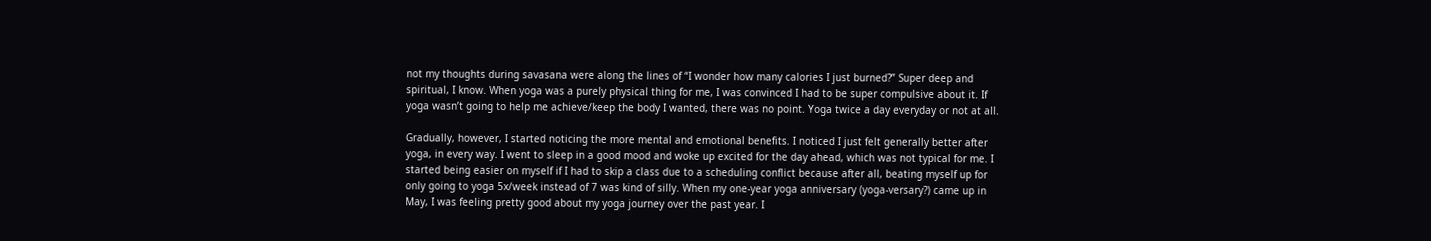not my thoughts during savasana were along the lines of “I wonder how many calories I just burned?” Super deep and spiritual, I know. When yoga was a purely physical thing for me, I was convinced I had to be super compulsive about it. If yoga wasn’t going to help me achieve/keep the body I wanted, there was no point. Yoga twice a day everyday or not at all.

Gradually, however, I started noticing the more mental and emotional benefits. I noticed I just felt generally better after yoga, in every way. I went to sleep in a good mood and woke up excited for the day ahead, which was not typical for me. I started being easier on myself if I had to skip a class due to a scheduling conflict because after all, beating myself up for only going to yoga 5x/week instead of 7 was kind of silly. When my one-year yoga anniversary (yoga-versary?) came up in May, I was feeling pretty good about my yoga journey over the past year. I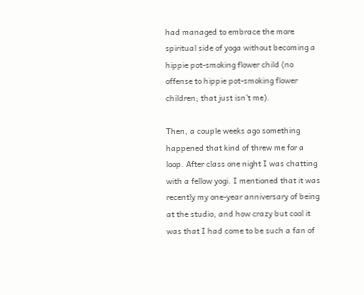had managed to embrace the more spiritual side of yoga without becoming a hippie pot-smoking flower child (no offense to hippie pot-smoking flower children; that just isn’t me).

Then, a couple weeks ago something happened that kind of threw me for a loop. After class one night I was chatting with a fellow yogi. I mentioned that it was recently my one-year anniversary of being at the studio, and how crazy but cool it was that I had come to be such a fan of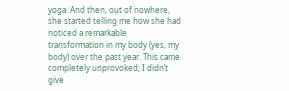yoga. And then, out of nowhere, she started telling me how she had noticed a remarkable transformation in my body (yes, my body) over the past year. This came completely unprovoked; I didn’t give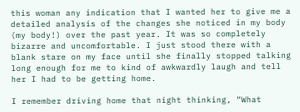this woman any indication that I wanted her to give me a detailed analysis of the changes she noticed in my body (my body!) over the past year. It was so completely bizarre and uncomfortable. I just stood there with a blank stare on my face until she finally stopped talking long enough for me to kind of awkwardly laugh and tell her I had to be getting home.

I remember driving home that night thinking, “What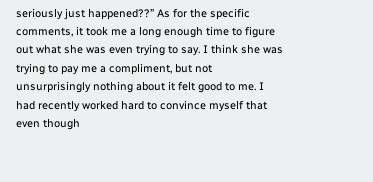seriously just happened??” As for the specific comments, it took me a long enough time to figure out what she was even trying to say. I think she was trying to pay me a compliment, but not unsurprisingly nothing about it felt good to me. I had recently worked hard to convince myself that even though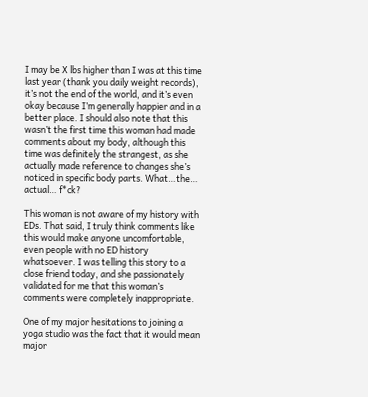I may be X lbs higher than I was at this time last year (thank you daily weight records), it’s not the end of the world, and it’s even okay because I’m generally happier and in a better place. I should also note that this wasn’t the first time this woman had made comments about my body, although this time was definitely the strangest, as she actually made reference to changes she’s noticed in specific body parts. What…the… actual… f*ck?

This woman is not aware of my history with EDs. That said, I truly think comments like this would make anyone uncomfortable, even people with no ED history whatsoever. I was telling this story to a close friend today, and she passionately validated for me that this woman’s comments were completely inappropriate.

One of my major hesitations to joining a yoga studio was the fact that it would mean major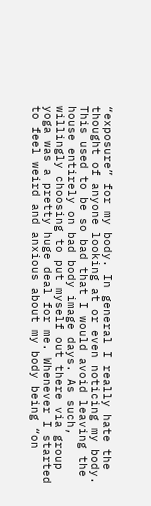“exposure” for my body. In general I really hate the thought of anyone looking at or even noticing my body. This used to be so bad that I would avoid leaving the house entirely on bad body image days. As such, willingly choosing to put myself out there via group yoga was a pretty huge deal for me. Whenever I started to feel weird and anxious about my body being “on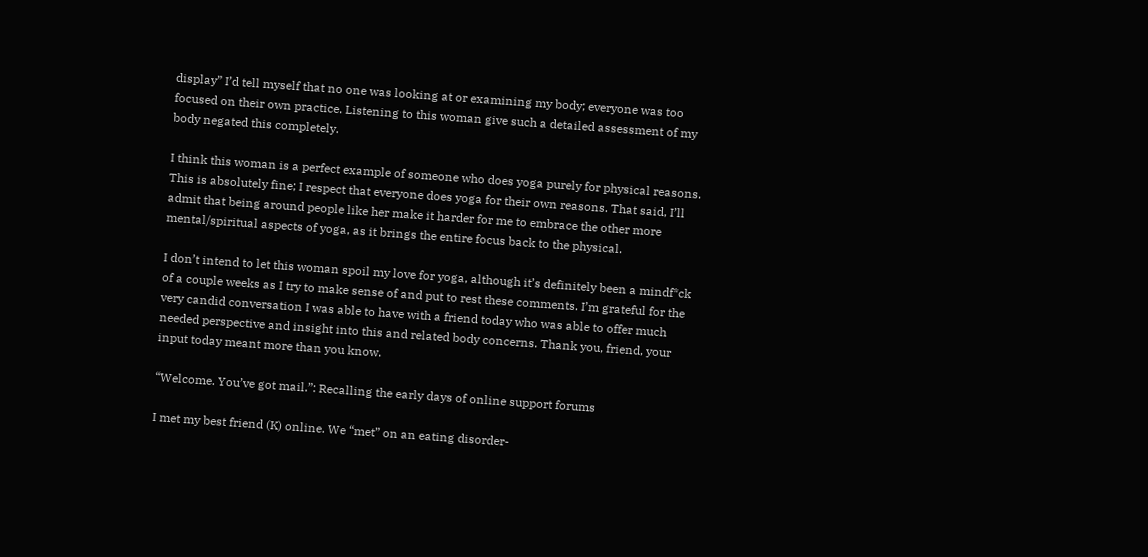display” I’d tell myself that no one was looking at or examining my body; everyone was too focused on their own practice. Listening to this woman give such a detailed assessment of my body negated this completely.

I think this woman is a perfect example of someone who does yoga purely for physical reasons. This is absolutely fine; I respect that everyone does yoga for their own reasons. That said, I’ll admit that being around people like her make it harder for me to embrace the other more mental/spiritual aspects of yoga, as it brings the entire focus back to the physical.

I don’t intend to let this woman spoil my love for yoga, although it’s definitely been a mindf*ck of a couple weeks as I try to make sense of and put to rest these comments. I’m grateful for the very candid conversation I was able to have with a friend today who was able to offer much needed perspective and insight into this and related body concerns. Thank you, friend, your input today meant more than you know.

“Welcome. You’ve got mail.”: Recalling the early days of online support forums

I met my best friend (K) online. We “met” on an eating disorder-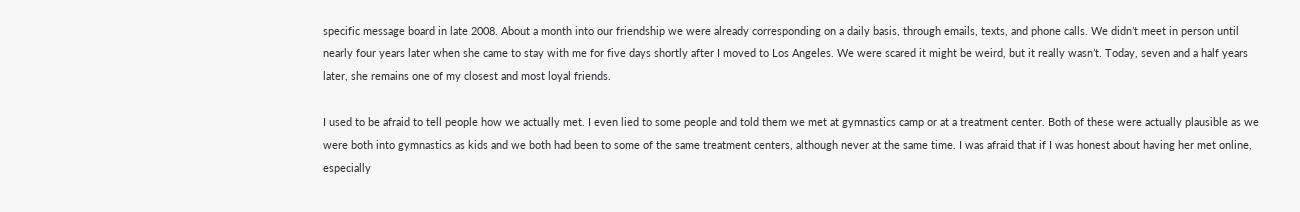specific message board in late 2008. About a month into our friendship we were already corresponding on a daily basis, through emails, texts, and phone calls. We didn’t meet in person until nearly four years later when she came to stay with me for five days shortly after I moved to Los Angeles. We were scared it might be weird, but it really wasn’t. Today, seven and a half years later, she remains one of my closest and most loyal friends.

I used to be afraid to tell people how we actually met. I even lied to some people and told them we met at gymnastics camp or at a treatment center. Both of these were actually plausible as we were both into gymnastics as kids and we both had been to some of the same treatment centers, although never at the same time. I was afraid that if I was honest about having her met online, especially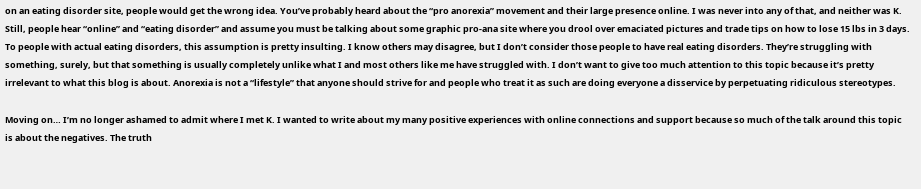on an eating disorder site, people would get the wrong idea. You’ve probably heard about the “pro anorexia” movement and their large presence online. I was never into any of that, and neither was K. Still, people hear “online” and “eating disorder” and assume you must be talking about some graphic pro-ana site where you drool over emaciated pictures and trade tips on how to lose 15 lbs in 3 days. To people with actual eating disorders, this assumption is pretty insulting. I know others may disagree, but I don’t consider those people to have real eating disorders. They’re struggling with something, surely, but that something is usually completely unlike what I and most others like me have struggled with. I don’t want to give too much attention to this topic because it’s pretty irrelevant to what this blog is about. Anorexia is not a “lifestyle” that anyone should strive for and people who treat it as such are doing everyone a disservice by perpetuating ridiculous stereotypes.

Moving on… I’m no longer ashamed to admit where I met K. I wanted to write about my many positive experiences with online connections and support because so much of the talk around this topic is about the negatives. The truth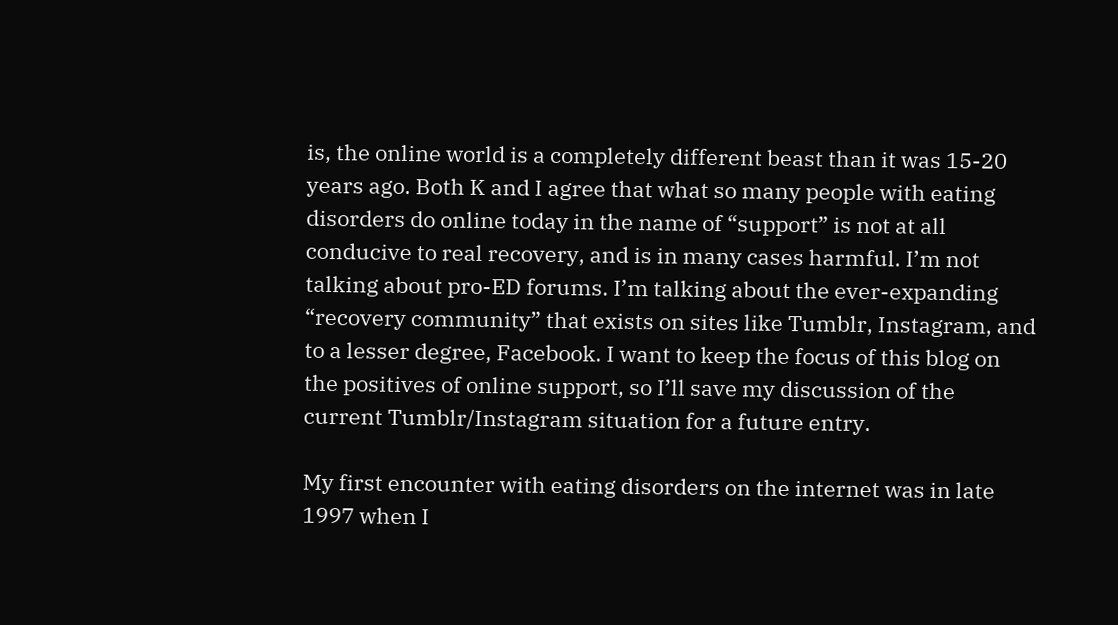is, the online world is a completely different beast than it was 15-20 years ago. Both K and I agree that what so many people with eating disorders do online today in the name of “support” is not at all conducive to real recovery, and is in many cases harmful. I’m not talking about pro-ED forums. I’m talking about the ever-expanding “recovery community” that exists on sites like Tumblr, Instagram, and to a lesser degree, Facebook. I want to keep the focus of this blog on the positives of online support, so I’ll save my discussion of the current Tumblr/Instagram situation for a future entry.

My first encounter with eating disorders on the internet was in late 1997 when I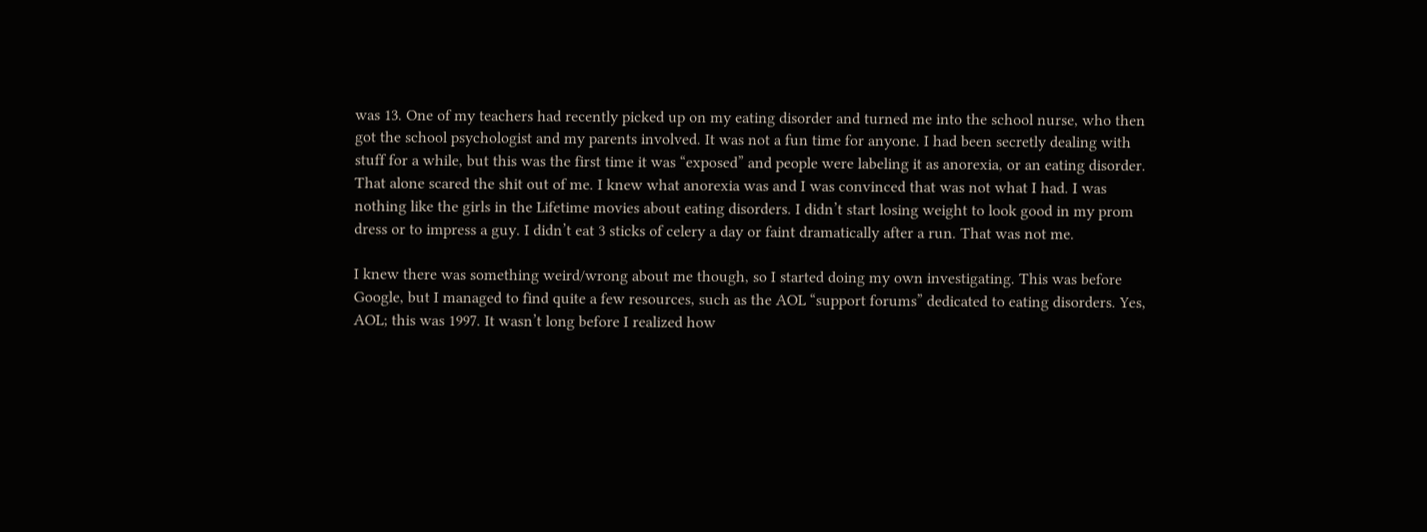was 13. One of my teachers had recently picked up on my eating disorder and turned me into the school nurse, who then got the school psychologist and my parents involved. It was not a fun time for anyone. I had been secretly dealing with stuff for a while, but this was the first time it was “exposed” and people were labeling it as anorexia, or an eating disorder. That alone scared the shit out of me. I knew what anorexia was and I was convinced that was not what I had. I was nothing like the girls in the Lifetime movies about eating disorders. I didn’t start losing weight to look good in my prom dress or to impress a guy. I didn’t eat 3 sticks of celery a day or faint dramatically after a run. That was not me.

I knew there was something weird/wrong about me though, so I started doing my own investigating. This was before Google, but I managed to find quite a few resources, such as the AOL “support forums” dedicated to eating disorders. Yes, AOL; this was 1997. It wasn’t long before I realized how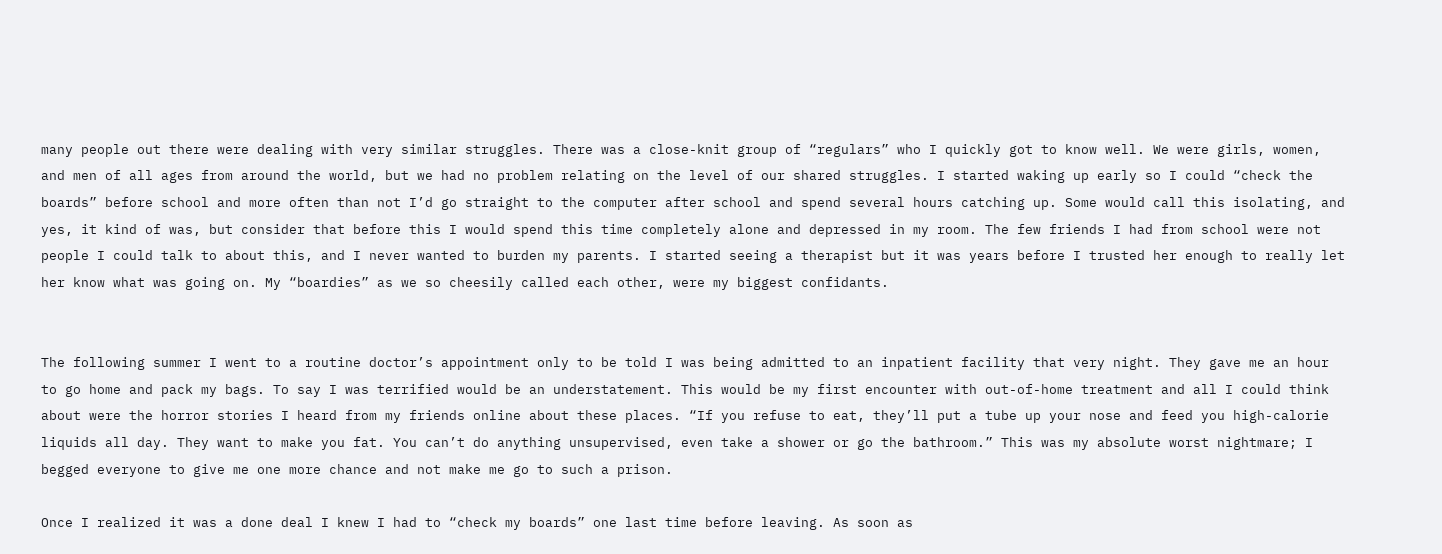many people out there were dealing with very similar struggles. There was a close-knit group of “regulars” who I quickly got to know well. We were girls, women, and men of all ages from around the world, but we had no problem relating on the level of our shared struggles. I started waking up early so I could “check the boards” before school and more often than not I’d go straight to the computer after school and spend several hours catching up. Some would call this isolating, and yes, it kind of was, but consider that before this I would spend this time completely alone and depressed in my room. The few friends I had from school were not people I could talk to about this, and I never wanted to burden my parents. I started seeing a therapist but it was years before I trusted her enough to really let her know what was going on. My “boardies” as we so cheesily called each other, were my biggest confidants.


The following summer I went to a routine doctor’s appointment only to be told I was being admitted to an inpatient facility that very night. They gave me an hour to go home and pack my bags. To say I was terrified would be an understatement. This would be my first encounter with out-of-home treatment and all I could think about were the horror stories I heard from my friends online about these places. “If you refuse to eat, they’ll put a tube up your nose and feed you high-calorie liquids all day. They want to make you fat. You can’t do anything unsupervised, even take a shower or go the bathroom.” This was my absolute worst nightmare; I begged everyone to give me one more chance and not make me go to such a prison.

Once I realized it was a done deal I knew I had to “check my boards” one last time before leaving. As soon as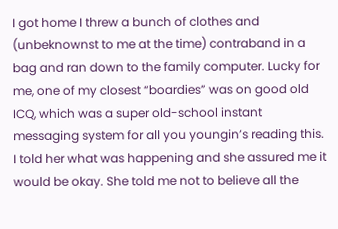I got home I threw a bunch of clothes and (unbeknownst to me at the time) contraband in a bag and ran down to the family computer. Lucky for me, one of my closest “boardies” was on good old ICQ, which was a super old-school instant messaging system for all you youngin’s reading this. I told her what was happening and she assured me it would be okay. She told me not to believe all the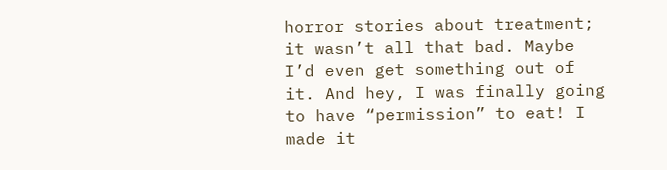horror stories about treatment; it wasn’t all that bad. Maybe I’d even get something out of it. And hey, I was finally going to have “permission” to eat! I made it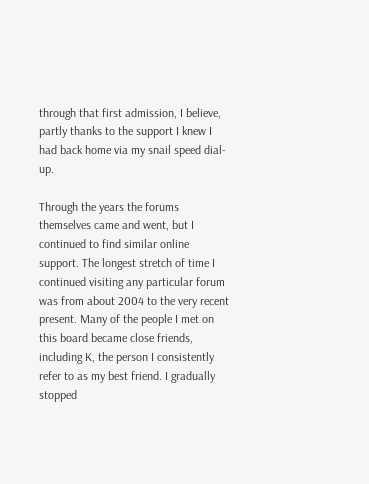through that first admission, I believe, partly thanks to the support I knew I had back home via my snail speed dial-up.

Through the years the forums themselves came and went, but I continued to find similar online support. The longest stretch of time I continued visiting any particular forum was from about 2004 to the very recent present. Many of the people I met on this board became close friends, including K, the person I consistently refer to as my best friend. I gradually stopped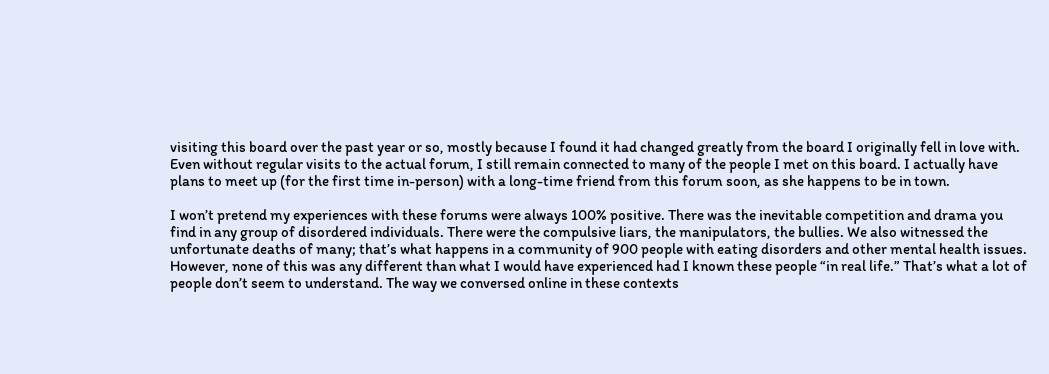visiting this board over the past year or so, mostly because I found it had changed greatly from the board I originally fell in love with. Even without regular visits to the actual forum, I still remain connected to many of the people I met on this board. I actually have plans to meet up (for the first time in-person) with a long-time friend from this forum soon, as she happens to be in town.

I won’t pretend my experiences with these forums were always 100% positive. There was the inevitable competition and drama you find in any group of disordered individuals. There were the compulsive liars, the manipulators, the bullies. We also witnessed the unfortunate deaths of many; that’s what happens in a community of 900 people with eating disorders and other mental health issues. However, none of this was any different than what I would have experienced had I known these people “in real life.” That’s what a lot of people don’t seem to understand. The way we conversed online in these contexts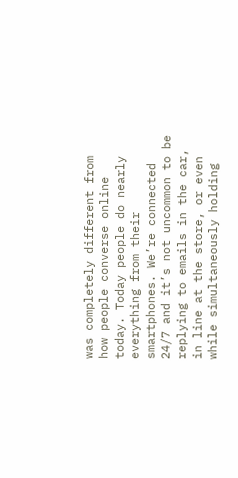was completely different from how people converse online today. Today people do nearly everything from their smartphones. We’re connected 24/7 and it’s not uncommon to be replying to emails in the car, in line at the store, or even while simultaneously holding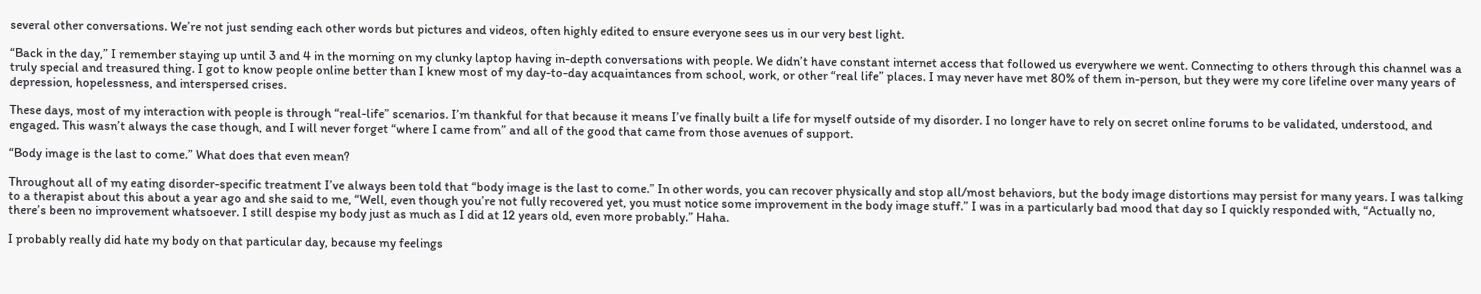several other conversations. We’re not just sending each other words but pictures and videos, often highly edited to ensure everyone sees us in our very best light.

“Back in the day,” I remember staying up until 3 and 4 in the morning on my clunky laptop having in-depth conversations with people. We didn’t have constant internet access that followed us everywhere we went. Connecting to others through this channel was a truly special and treasured thing. I got to know people online better than I knew most of my day-to-day acquaintances from school, work, or other “real life” places. I may never have met 80% of them in-person, but they were my core lifeline over many years of depression, hopelessness, and interspersed crises.

These days, most of my interaction with people is through “real-life” scenarios. I’m thankful for that because it means I’ve finally built a life for myself outside of my disorder. I no longer have to rely on secret online forums to be validated, understood, and engaged. This wasn’t always the case though, and I will never forget “where I came from” and all of the good that came from those avenues of support.

“Body image is the last to come.” What does that even mean?

Throughout all of my eating disorder-specific treatment I’ve always been told that “body image is the last to come.” In other words, you can recover physically and stop all/most behaviors, but the body image distortions may persist for many years. I was talking to a therapist about this about a year ago and she said to me, “Well, even though you’re not fully recovered yet, you must notice some improvement in the body image stuff.” I was in a particularly bad mood that day so I quickly responded with, “Actually no, there’s been no improvement whatsoever. I still despise my body just as much as I did at 12 years old, even more probably.” Haha.

I probably really did hate my body on that particular day, because my feelings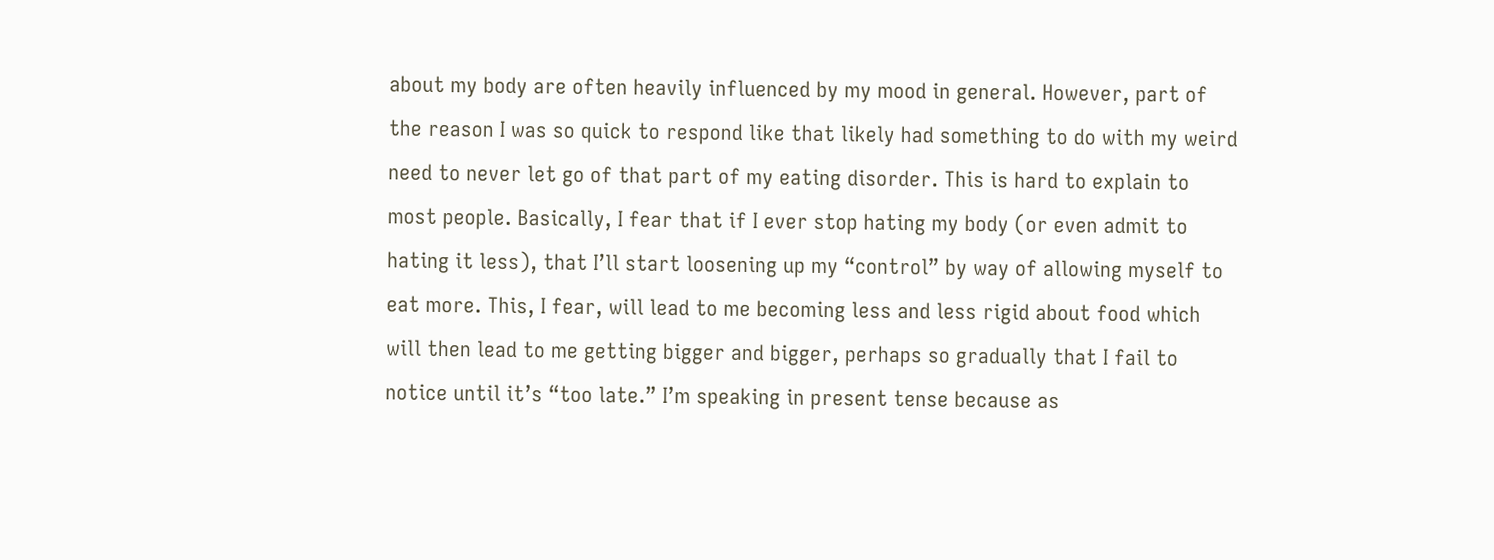about my body are often heavily influenced by my mood in general. However, part of the reason I was so quick to respond like that likely had something to do with my weird need to never let go of that part of my eating disorder. This is hard to explain to most people. Basically, I fear that if I ever stop hating my body (or even admit to hating it less), that I’ll start loosening up my “control” by way of allowing myself to eat more. This, I fear, will lead to me becoming less and less rigid about food which will then lead to me getting bigger and bigger, perhaps so gradually that I fail to notice until it’s “too late.” I’m speaking in present tense because as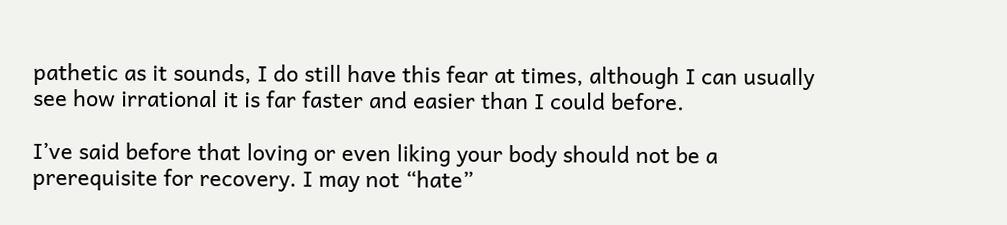pathetic as it sounds, I do still have this fear at times, although I can usually see how irrational it is far faster and easier than I could before.

I’ve said before that loving or even liking your body should not be a prerequisite for recovery. I may not “hate”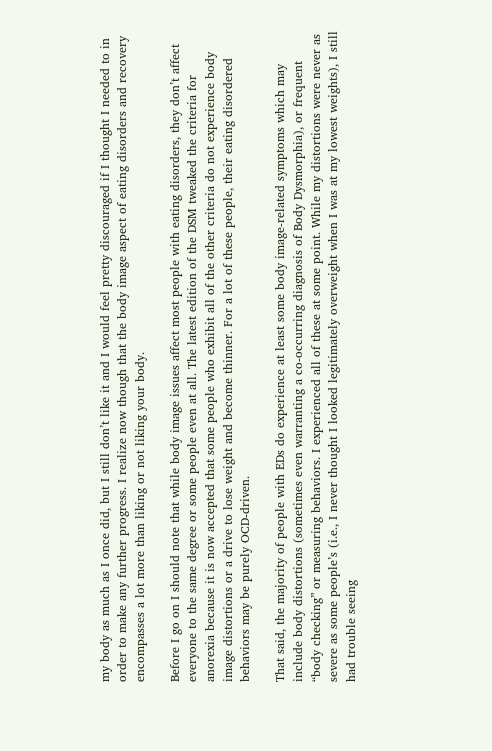my body as much as I once did, but I still don’t like it and I would feel pretty discouraged if I thought I needed to in order to make any further progress. I realize now though that the body image aspect of eating disorders and recovery encompasses a lot more than liking or not liking your body.

Before I go on I should note that while body image issues affect most people with eating disorders, they don’t affect everyone to the same degree or some people even at all. The latest edition of the DSM tweaked the criteria for anorexia because it is now accepted that some people who exhibit all of the other criteria do not experience body image distortions or a drive to lose weight and become thinner. For a lot of these people, their eating disordered behaviors may be purely OCD-driven.

That said, the majority of people with EDs do experience at least some body image-related symptoms which may include body distortions (sometimes even warranting a co-occurring diagnosis of Body Dysmorphia), or frequent “body checking” or measuring behaviors. I experienced all of these at some point. While my distortions were never as severe as some people’s (i.e., I never thought I looked legitimately overweight when I was at my lowest weights), I still had trouble seeing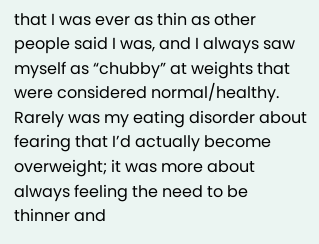that I was ever as thin as other people said I was, and I always saw myself as “chubby” at weights that were considered normal/healthy. Rarely was my eating disorder about fearing that I’d actually become overweight; it was more about always feeling the need to be thinner and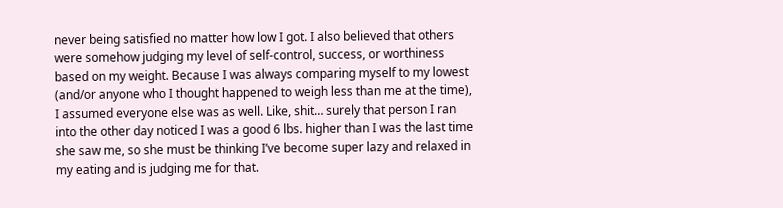never being satisfied no matter how low I got. I also believed that others were somehow judging my level of self-control, success, or worthiness based on my weight. Because I was always comparing myself to my lowest (and/or anyone who I thought happened to weigh less than me at the time), I assumed everyone else was as well. Like, shit… surely that person I ran into the other day noticed I was a good 6 lbs. higher than I was the last time she saw me, so she must be thinking I’ve become super lazy and relaxed in my eating and is judging me for that.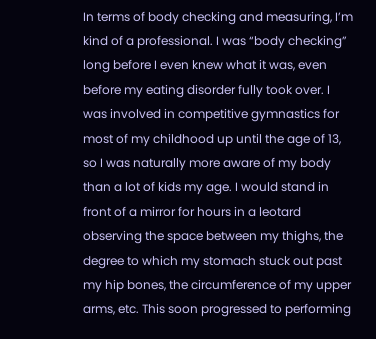In terms of body checking and measuring, I’m kind of a professional. I was “body checking” long before I even knew what it was, even before my eating disorder fully took over. I was involved in competitive gymnastics for most of my childhood up until the age of 13, so I was naturally more aware of my body than a lot of kids my age. I would stand in front of a mirror for hours in a leotard observing the space between my thighs, the degree to which my stomach stuck out past my hip bones, the circumference of my upper arms, etc. This soon progressed to performing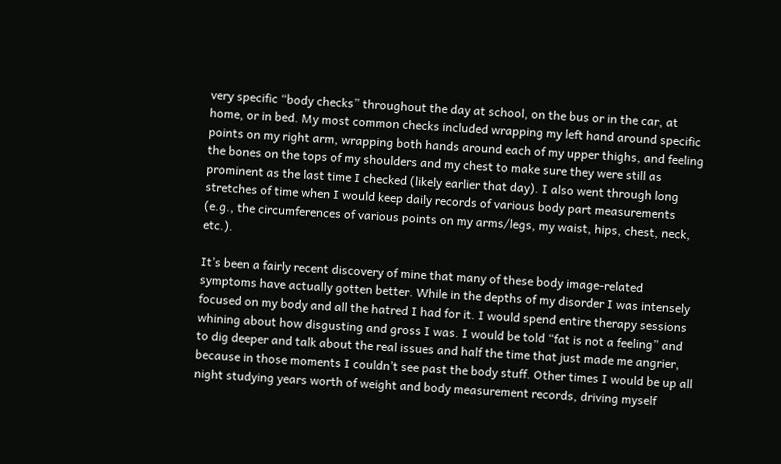very specific “body checks” throughout the day at school, on the bus or in the car, at home, or in bed. My most common checks included wrapping my left hand around specific points on my right arm, wrapping both hands around each of my upper thighs, and feeling the bones on the tops of my shoulders and my chest to make sure they were still as prominent as the last time I checked (likely earlier that day). I also went through long stretches of time when I would keep daily records of various body part measurements (e.g., the circumferences of various points on my arms/legs, my waist, hips, chest, neck, etc.).

It’s been a fairly recent discovery of mine that many of these body image-related symptoms have actually gotten better. While in the depths of my disorder I was intensely focused on my body and all the hatred I had for it. I would spend entire therapy sessions whining about how disgusting and gross I was. I would be told “fat is not a feeling” and to dig deeper and talk about the real issues and half the time that just made me angrier, because in those moments I couldn’t see past the body stuff. Other times I would be up all night studying years worth of weight and body measurement records, driving myself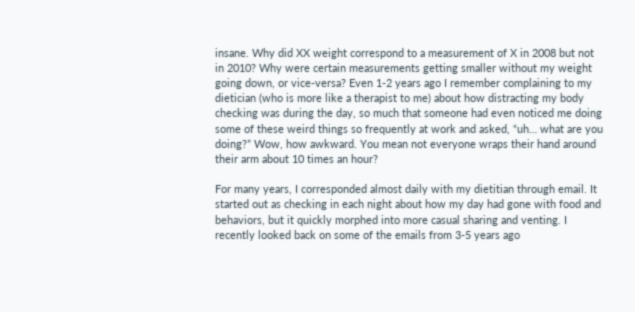insane. Why did XX weight correspond to a measurement of X in 2008 but not in 2010? Why were certain measurements getting smaller without my weight going down, or vice-versa? Even 1-2 years ago I remember complaining to my dietician (who is more like a therapist to me) about how distracting my body checking was during the day, so much that someone had even noticed me doing some of these weird things so frequently at work and asked, “uh… what are you doing?” Wow, how awkward. You mean not everyone wraps their hand around their arm about 10 times an hour?

For many years, I corresponded almost daily with my dietitian through email. It started out as checking in each night about how my day had gone with food and behaviors, but it quickly morphed into more casual sharing and venting. I recently looked back on some of the emails from 3-5 years ago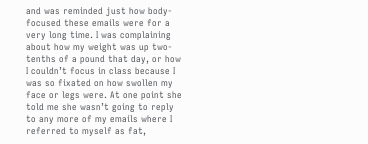and was reminded just how body-focused these emails were for a very long time. I was complaining about how my weight was up two-tenths of a pound that day, or how I couldn’t focus in class because I was so fixated on how swollen my face or legs were. At one point she told me she wasn’t going to reply to any more of my emails where I referred to myself as fat,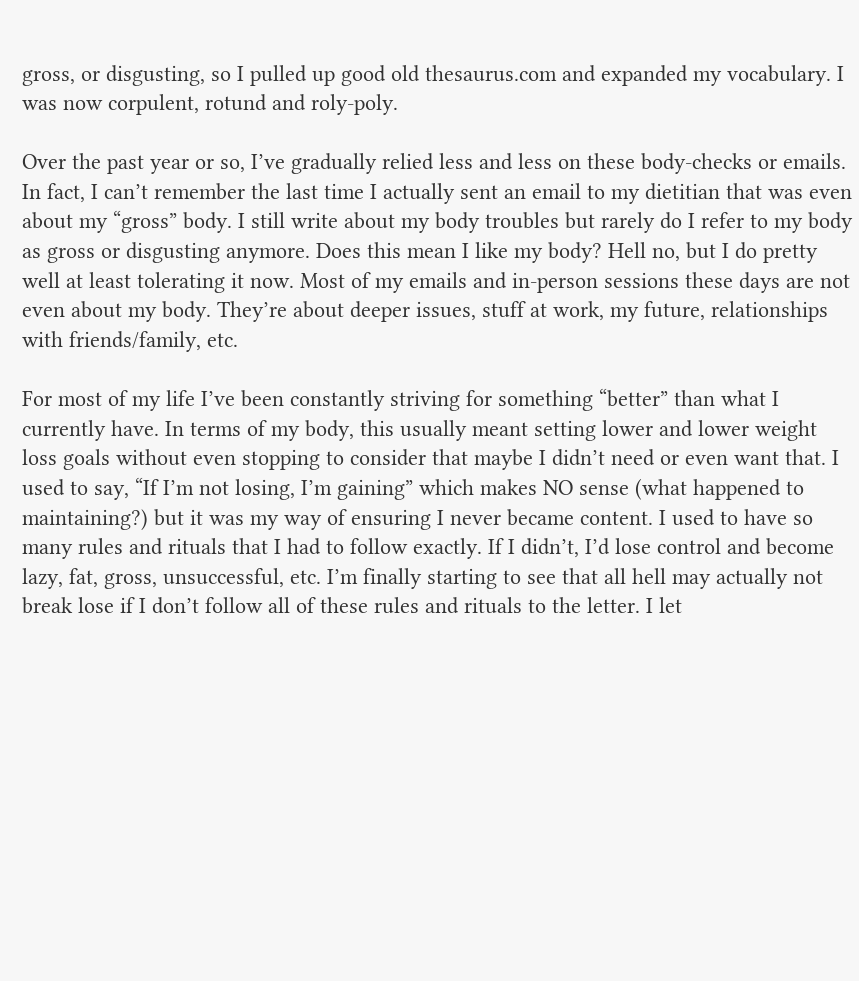gross, or disgusting, so I pulled up good old thesaurus.com and expanded my vocabulary. I was now corpulent, rotund and roly-poly.

Over the past year or so, I’ve gradually relied less and less on these body-checks or emails. In fact, I can’t remember the last time I actually sent an email to my dietitian that was even about my “gross” body. I still write about my body troubles but rarely do I refer to my body as gross or disgusting anymore. Does this mean I like my body? Hell no, but I do pretty well at least tolerating it now. Most of my emails and in-person sessions these days are not even about my body. They’re about deeper issues, stuff at work, my future, relationships with friends/family, etc.

For most of my life I’ve been constantly striving for something “better” than what I currently have. In terms of my body, this usually meant setting lower and lower weight loss goals without even stopping to consider that maybe I didn’t need or even want that. I used to say, “If I’m not losing, I’m gaining” which makes NO sense (what happened to maintaining?) but it was my way of ensuring I never became content. I used to have so many rules and rituals that I had to follow exactly. If I didn’t, I’d lose control and become lazy, fat, gross, unsuccessful, etc. I’m finally starting to see that all hell may actually not break lose if I don’t follow all of these rules and rituals to the letter. I let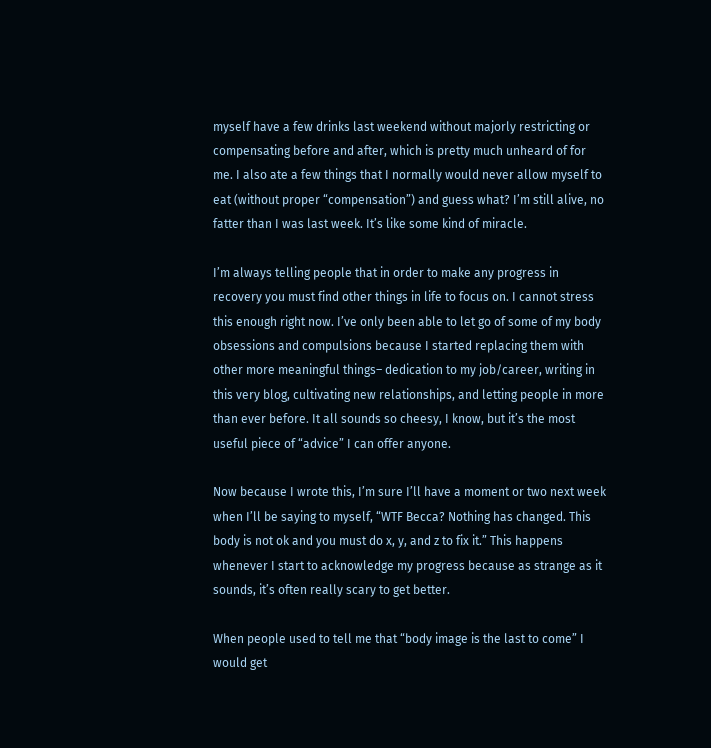myself have a few drinks last weekend without majorly restricting or compensating before and after, which is pretty much unheard of for me. I also ate a few things that I normally would never allow myself to eat (without proper “compensation”) and guess what? I’m still alive, no fatter than I was last week. It’s like some kind of miracle.

I’m always telling people that in order to make any progress in recovery you must find other things in life to focus on. I cannot stress this enough right now. I’ve only been able to let go of some of my body obsessions and compulsions because I started replacing them with other more meaningful things– dedication to my job/career, writing in this very blog, cultivating new relationships, and letting people in more than ever before. It all sounds so cheesy, I know, but it’s the most useful piece of “advice” I can offer anyone.

Now because I wrote this, I’m sure I’ll have a moment or two next week when I’ll be saying to myself, “WTF Becca? Nothing has changed. This body is not ok and you must do x, y, and z to fix it.” This happens whenever I start to acknowledge my progress because as strange as it sounds, it’s often really scary to get better.

When people used to tell me that “body image is the last to come” I would get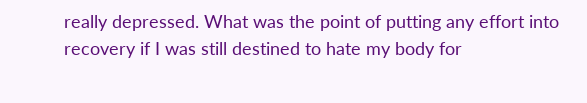really depressed. What was the point of putting any effort into recovery if I was still destined to hate my body for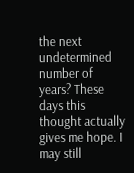the next undetermined number of years? These days this thought actually gives me hope. I may still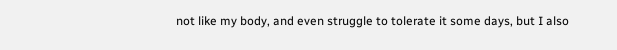not like my body, and even struggle to tolerate it some days, but I also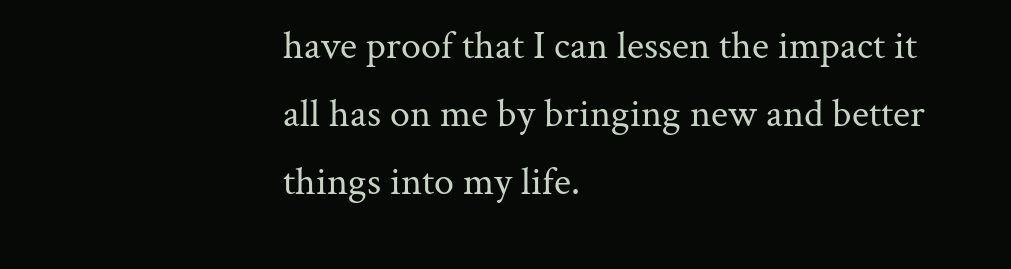have proof that I can lessen the impact it all has on me by bringing new and better things into my life.